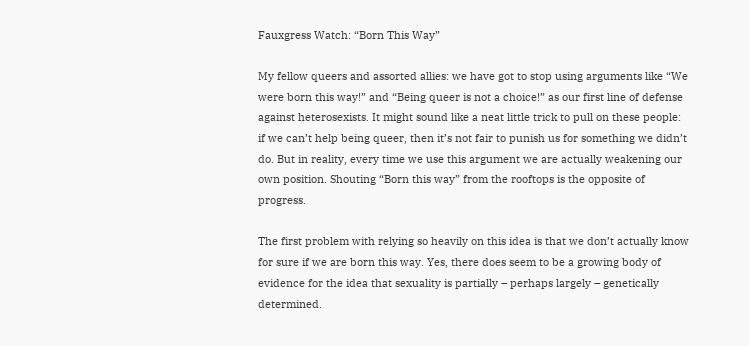Fauxgress Watch: “Born This Way”

My fellow queers and assorted allies: we have got to stop using arguments like “We were born this way!” and “Being queer is not a choice!” as our first line of defense against heterosexists. It might sound like a neat little trick to pull on these people: if we can’t help being queer, then it’s not fair to punish us for something we didn’t do. But in reality, every time we use this argument we are actually weakening our own position. Shouting “Born this way” from the rooftops is the opposite of progress.

The first problem with relying so heavily on this idea is that we don’t actually know for sure if we are born this way. Yes, there does seem to be a growing body of evidence for the idea that sexuality is partially – perhaps largely – genetically determined.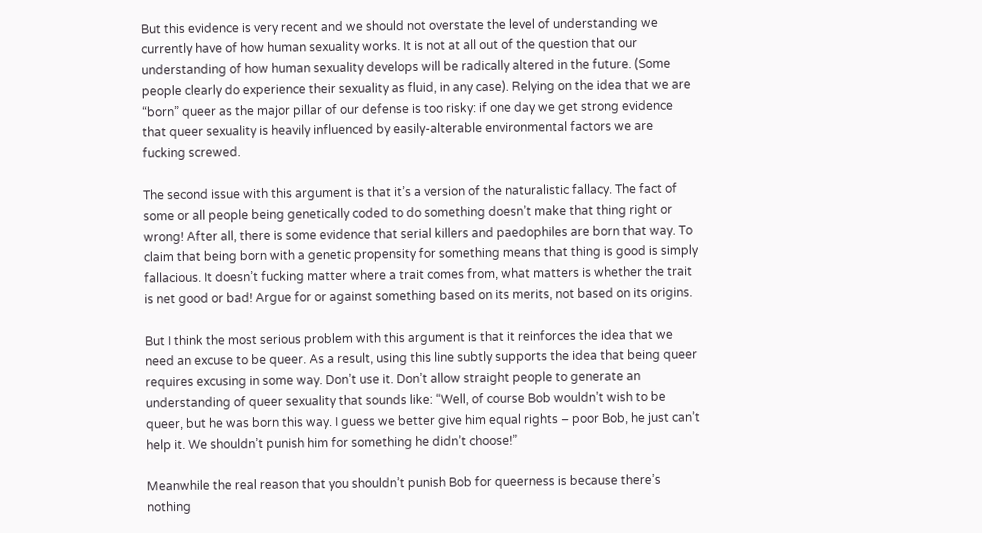But this evidence is very recent and we should not overstate the level of understanding we currently have of how human sexuality works. It is not at all out of the question that our understanding of how human sexuality develops will be radically altered in the future. (Some people clearly do experience their sexuality as fluid, in any case). Relying on the idea that we are “born” queer as the major pillar of our defense is too risky: if one day we get strong evidence that queer sexuality is heavily influenced by easily-alterable environmental factors we are fucking screwed.

The second issue with this argument is that it’s a version of the naturalistic fallacy. The fact of some or all people being genetically coded to do something doesn’t make that thing right or wrong! After all, there is some evidence that serial killers and paedophiles are born that way. To claim that being born with a genetic propensity for something means that thing is good is simply fallacious. It doesn’t fucking matter where a trait comes from, what matters is whether the trait is net good or bad! Argue for or against something based on its merits, not based on its origins.

But I think the most serious problem with this argument is that it reinforces the idea that we need an excuse to be queer. As a result, using this line subtly supports the idea that being queer requires excusing in some way. Don’t use it. Don’t allow straight people to generate an understanding of queer sexuality that sounds like: “Well, of course Bob wouldn’t wish to be queer, but he was born this way. I guess we better give him equal rights – poor Bob, he just can’t help it. We shouldn’t punish him for something he didn’t choose!”

Meanwhile the real reason that you shouldn’t punish Bob for queerness is because there’s nothing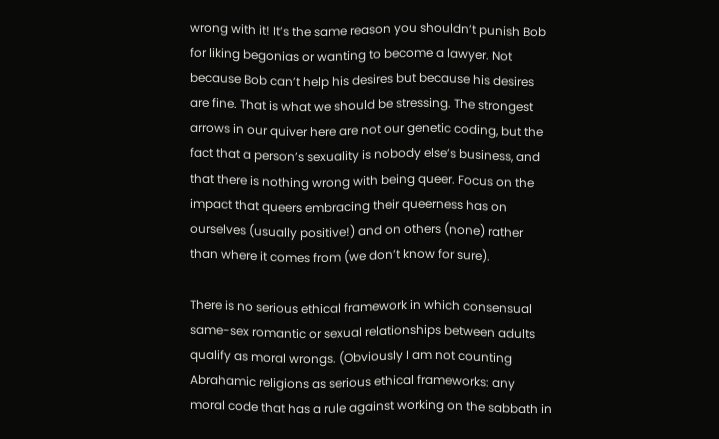wrong with it! It’s the same reason you shouldn’t punish Bob for liking begonias or wanting to become a lawyer. Not because Bob can’t help his desires but because his desires are fine. That is what we should be stressing. The strongest arrows in our quiver here are not our genetic coding, but the fact that a person’s sexuality is nobody else’s business, and that there is nothing wrong with being queer. Focus on the impact that queers embracing their queerness has on ourselves (usually positive!) and on others (none) rather than where it comes from (we don’t know for sure).

There is no serious ethical framework in which consensual same-sex romantic or sexual relationships between adults qualify as moral wrongs. (Obviously I am not counting Abrahamic religions as serious ethical frameworks: any moral code that has a rule against working on the sabbath in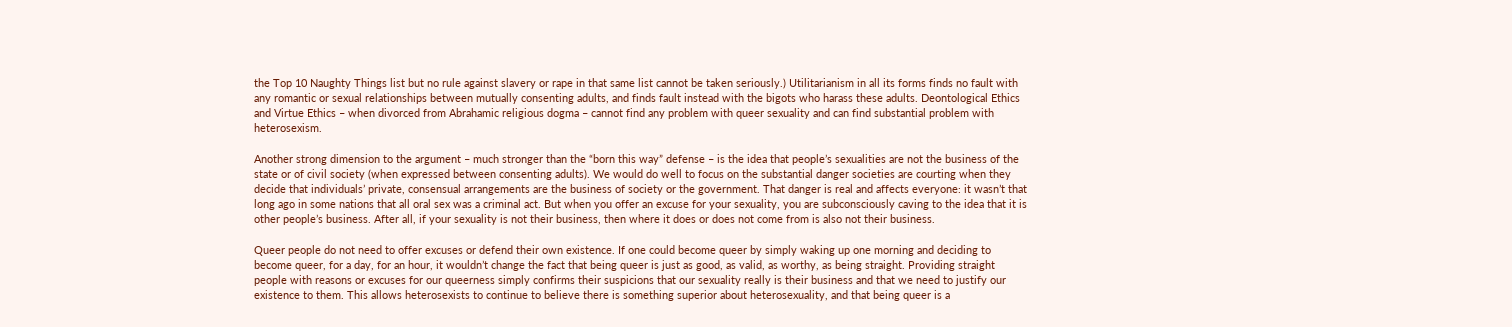the Top 10 Naughty Things list but no rule against slavery or rape in that same list cannot be taken seriously.) Utilitarianism in all its forms finds no fault with any romantic or sexual relationships between mutually consenting adults, and finds fault instead with the bigots who harass these adults. Deontological Ethics and Virtue Ethics – when divorced from Abrahamic religious dogma – cannot find any problem with queer sexuality and can find substantial problem with heterosexism.

Another strong dimension to the argument – much stronger than the “born this way” defense – is the idea that people’s sexualities are not the business of the state or of civil society (when expressed between consenting adults). We would do well to focus on the substantial danger societies are courting when they decide that individuals’ private, consensual arrangements are the business of society or the government. That danger is real and affects everyone: it wasn’t that long ago in some nations that all oral sex was a criminal act. But when you offer an excuse for your sexuality, you are subconsciously caving to the idea that it is other people’s business. After all, if your sexuality is not their business, then where it does or does not come from is also not their business.

Queer people do not need to offer excuses or defend their own existence. If one could become queer by simply waking up one morning and deciding to become queer, for a day, for an hour, it wouldn’t change the fact that being queer is just as good, as valid, as worthy, as being straight. Providing straight people with reasons or excuses for our queerness simply confirms their suspicions that our sexuality really is their business and that we need to justify our existence to them. This allows heterosexists to continue to believe there is something superior about heterosexuality, and that being queer is a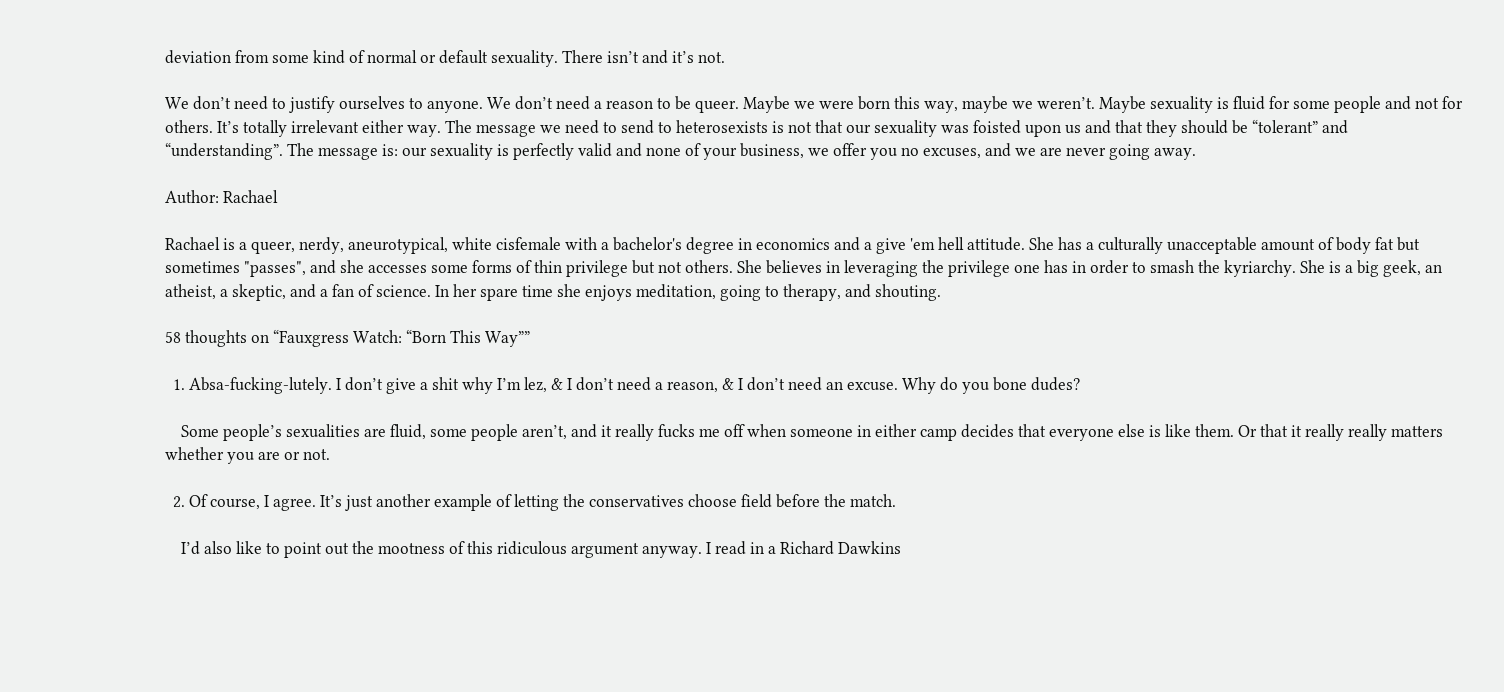deviation from some kind of normal or default sexuality. There isn’t and it’s not.

We don’t need to justify ourselves to anyone. We don’t need a reason to be queer. Maybe we were born this way, maybe we weren’t. Maybe sexuality is fluid for some people and not for others. It’s totally irrelevant either way. The message we need to send to heterosexists is not that our sexuality was foisted upon us and that they should be “tolerant” and “understanding”. The message is: our sexuality is perfectly valid and none of your business, we offer you no excuses, and we are never going away.

Author: Rachael

Rachael is a queer, nerdy, aneurotypical, white cisfemale with a bachelor's degree in economics and a give 'em hell attitude. She has a culturally unacceptable amount of body fat but sometimes "passes", and she accesses some forms of thin privilege but not others. She believes in leveraging the privilege one has in order to smash the kyriarchy. She is a big geek, an atheist, a skeptic, and a fan of science. In her spare time she enjoys meditation, going to therapy, and shouting.

58 thoughts on “Fauxgress Watch: “Born This Way””

  1. Absa-fucking-lutely. I don’t give a shit why I’m lez, & I don’t need a reason, & I don’t need an excuse. Why do you bone dudes?

    Some people’s sexualities are fluid, some people aren’t, and it really fucks me off when someone in either camp decides that everyone else is like them. Or that it really really matters whether you are or not.

  2. Of course, I agree. It’s just another example of letting the conservatives choose field before the match.

    I’d also like to point out the mootness of this ridiculous argument anyway. I read in a Richard Dawkins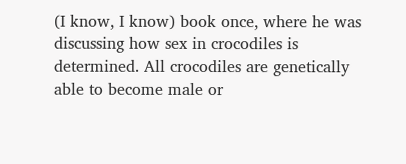(I know, I know) book once, where he was discussing how sex in crocodiles is determined. All crocodiles are genetically able to become male or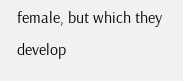female, but which they develop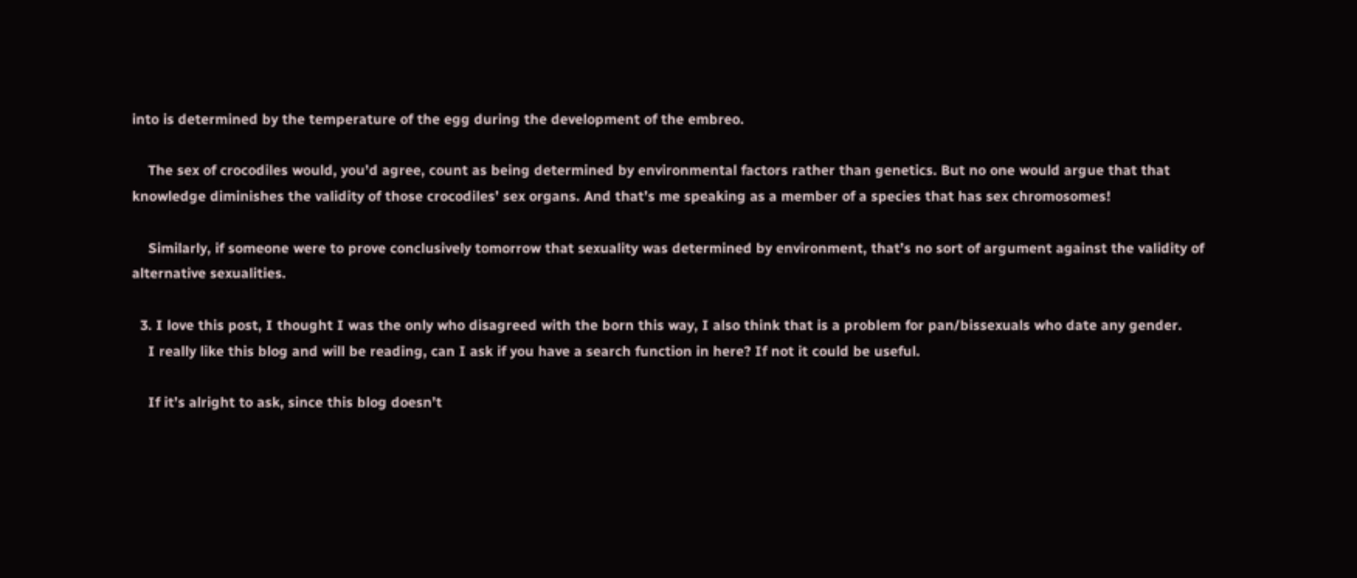into is determined by the temperature of the egg during the development of the embreo.

    The sex of crocodiles would, you’d agree, count as being determined by environmental factors rather than genetics. But no one would argue that that knowledge diminishes the validity of those crocodiles’ sex organs. And that’s me speaking as a member of a species that has sex chromosomes!

    Similarly, if someone were to prove conclusively tomorrow that sexuality was determined by environment, that’s no sort of argument against the validity of alternative sexualities.

  3. I love this post, I thought I was the only who disagreed with the born this way, I also think that is a problem for pan/bissexuals who date any gender.
    I really like this blog and will be reading, can I ask if you have a search function in here? If not it could be useful.

    If it’s alright to ask, since this blog doesn’t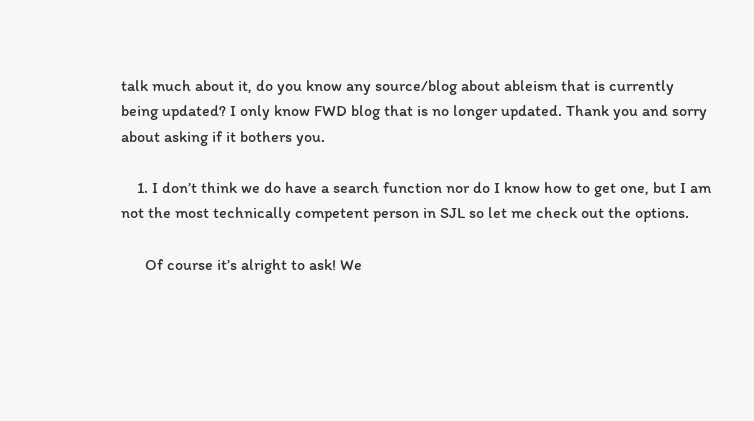talk much about it, do you know any source/blog about ableism that is currently being updated? I only know FWD blog that is no longer updated. Thank you and sorry about asking if it bothers you.

    1. I don’t think we do have a search function nor do I know how to get one, but I am not the most technically competent person in SJL so let me check out the options.

      Of course it’s alright to ask! We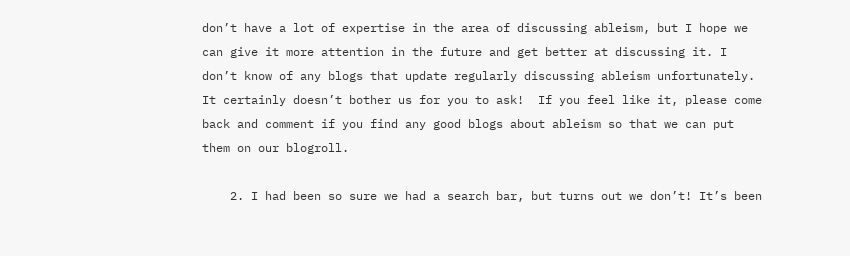don’t have a lot of expertise in the area of discussing ableism, but I hope we can give it more attention in the future and get better at discussing it. I don’t know of any blogs that update regularly discussing ableism unfortunately. It certainly doesn’t bother us for you to ask!  If you feel like it, please come back and comment if you find any good blogs about ableism so that we can put them on our blogroll.

    2. I had been so sure we had a search bar, but turns out we don’t! It’s been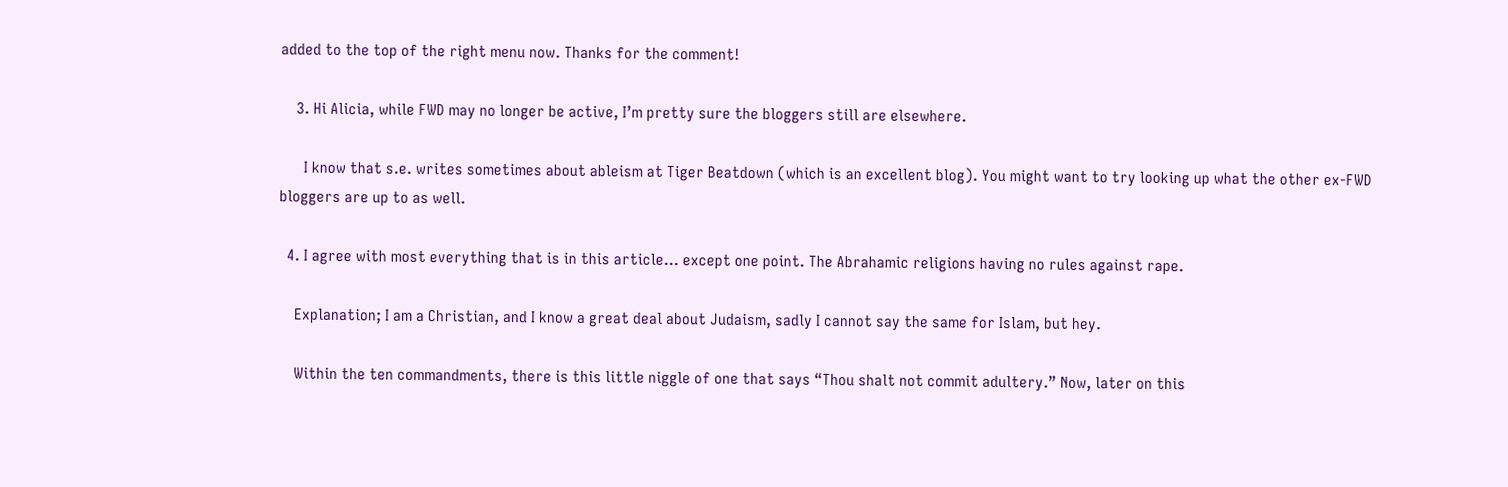added to the top of the right menu now. Thanks for the comment!

    3. Hi Alicia, while FWD may no longer be active, I’m pretty sure the bloggers still are elsewhere.

      I know that s.e. writes sometimes about ableism at Tiger Beatdown (which is an excellent blog). You might want to try looking up what the other ex-FWD bloggers are up to as well.

  4. I agree with most everything that is in this article… except one point. The Abrahamic religions having no rules against rape.

    Explanation; I am a Christian, and I know a great deal about Judaism, sadly I cannot say the same for Islam, but hey.

    Within the ten commandments, there is this little niggle of one that says “Thou shalt not commit adultery.” Now, later on this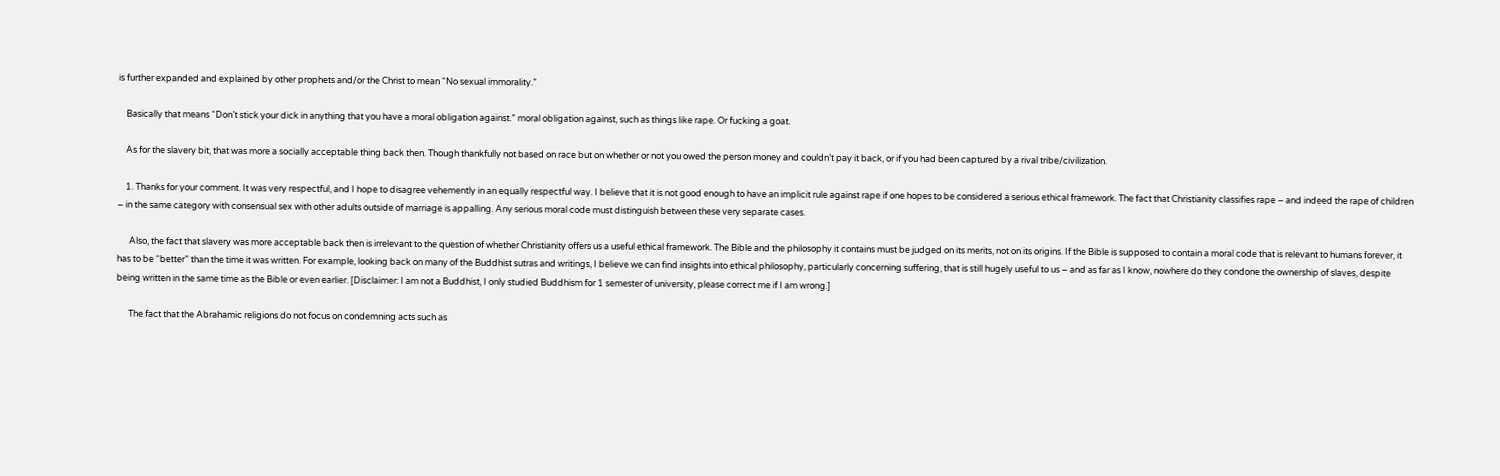is further expanded and explained by other prophets and/or the Christ to mean “No sexual immorality.”

    Basically that means “Don’t stick your dick in anything that you have a moral obligation against.” moral obligation against, such as things like rape. Or fucking a goat.

    As for the slavery bit, that was more a socially acceptable thing back then. Though thankfully not based on race but on whether or not you owed the person money and couldn’t pay it back, or if you had been captured by a rival tribe/civilization.

    1. Thanks for your comment. It was very respectful, and I hope to disagree vehemently in an equally respectful way. I believe that it is not good enough to have an implicit rule against rape if one hopes to be considered a serious ethical framework. The fact that Christianity classifies rape – and indeed the rape of children – in the same category with consensual sex with other adults outside of marriage is appalling. Any serious moral code must distinguish between these very separate cases.

      Also, the fact that slavery was more acceptable back then is irrelevant to the question of whether Christianity offers us a useful ethical framework. The Bible and the philosophy it contains must be judged on its merits, not on its origins. If the Bible is supposed to contain a moral code that is relevant to humans forever, it has to be “better” than the time it was written. For example, looking back on many of the Buddhist sutras and writings, I believe we can find insights into ethical philosophy, particularly concerning suffering, that is still hugely useful to us – and as far as I know, nowhere do they condone the ownership of slaves, despite being written in the same time as the Bible or even earlier. [Disclaimer: I am not a Buddhist, I only studied Buddhism for 1 semester of university, please correct me if I am wrong.]

      The fact that the Abrahamic religions do not focus on condemning acts such as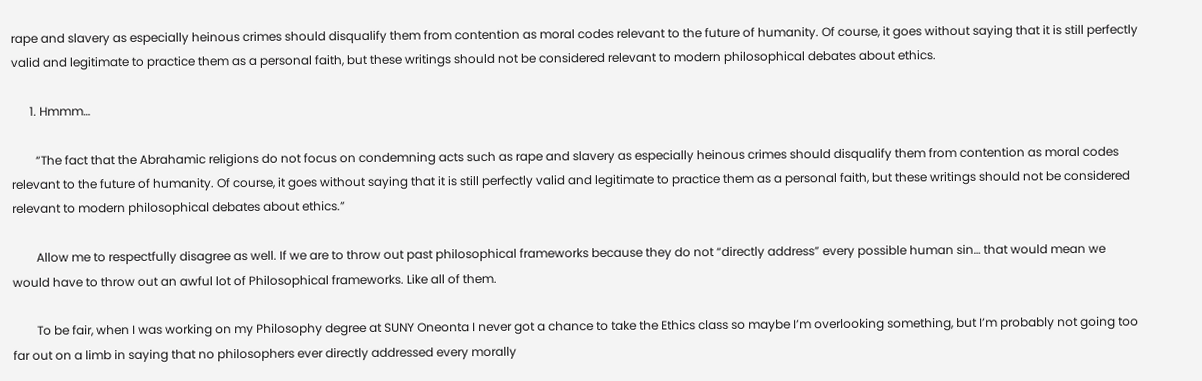rape and slavery as especially heinous crimes should disqualify them from contention as moral codes relevant to the future of humanity. Of course, it goes without saying that it is still perfectly valid and legitimate to practice them as a personal faith, but these writings should not be considered relevant to modern philosophical debates about ethics.

      1. Hmmm…

        “The fact that the Abrahamic religions do not focus on condemning acts such as rape and slavery as especially heinous crimes should disqualify them from contention as moral codes relevant to the future of humanity. Of course, it goes without saying that it is still perfectly valid and legitimate to practice them as a personal faith, but these writings should not be considered relevant to modern philosophical debates about ethics.”

        Allow me to respectfully disagree as well. If we are to throw out past philosophical frameworks because they do not “directly address” every possible human sin… that would mean we would have to throw out an awful lot of Philosophical frameworks. Like all of them.

        To be fair, when I was working on my Philosophy degree at SUNY Oneonta I never got a chance to take the Ethics class so maybe I’m overlooking something, but I’m probably not going too far out on a limb in saying that no philosophers ever directly addressed every morally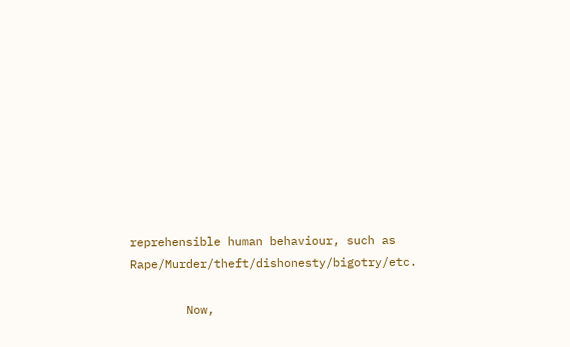reprehensible human behaviour, such as Rape/Murder/theft/dishonesty/bigotry/etc.

        Now,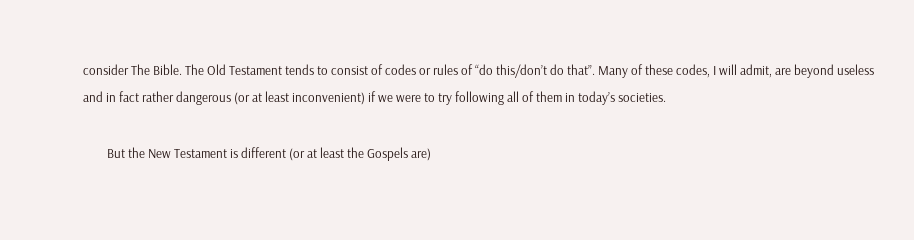consider The Bible. The Old Testament tends to consist of codes or rules of “do this/don’t do that”. Many of these codes, I will admit, are beyond useless and in fact rather dangerous (or at least inconvenient) if we were to try following all of them in today’s societies.

        But the New Testament is different (or at least the Gospels are)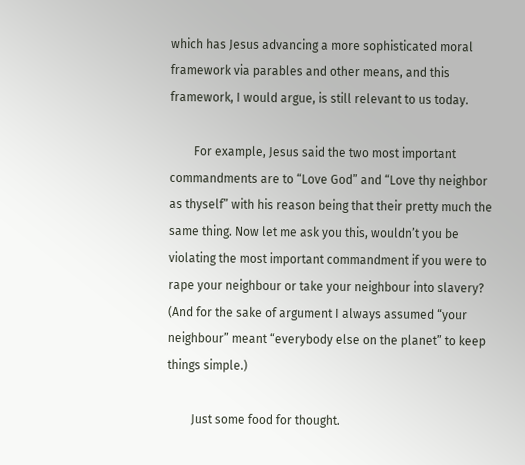which has Jesus advancing a more sophisticated moral framework via parables and other means, and this framework, I would argue, is still relevant to us today.

        For example, Jesus said the two most important commandments are to “Love God” and “Love thy neighbor as thyself” with his reason being that their pretty much the same thing. Now let me ask you this, wouldn’t you be violating the most important commandment if you were to rape your neighbour or take your neighbour into slavery? (And for the sake of argument I always assumed “your neighbour” meant “everybody else on the planet” to keep things simple.)

        Just some food for thought.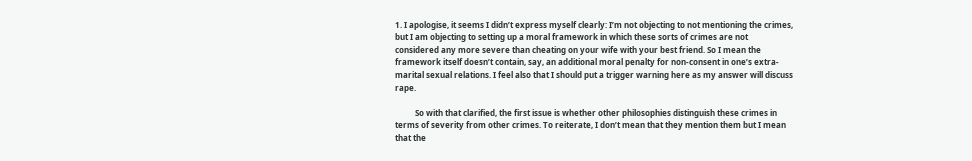1. I apologise, it seems I didn’t express myself clearly: I’m not objecting to not mentioning the crimes, but I am objecting to setting up a moral framework in which these sorts of crimes are not considered any more severe than cheating on your wife with your best friend. So I mean the framework itself doesn’t contain, say, an additional moral penalty for non-consent in one’s extra-marital sexual relations. I feel also that I should put a trigger warning here as my answer will discuss rape.

          So with that clarified, the first issue is whether other philosophies distinguish these crimes in terms of severity from other crimes. To reiterate, I don’t mean that they mention them but I mean that the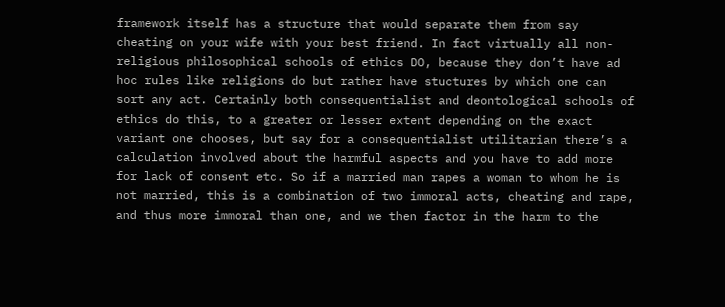framework itself has a structure that would separate them from say cheating on your wife with your best friend. In fact virtually all non-religious philosophical schools of ethics DO, because they don’t have ad hoc rules like religions do but rather have stuctures by which one can sort any act. Certainly both consequentialist and deontological schools of ethics do this, to a greater or lesser extent depending on the exact variant one chooses, but say for a consequentialist utilitarian there’s a calculation involved about the harmful aspects and you have to add more for lack of consent etc. So if a married man rapes a woman to whom he is not married, this is a combination of two immoral acts, cheating and rape, and thus more immoral than one, and we then factor in the harm to the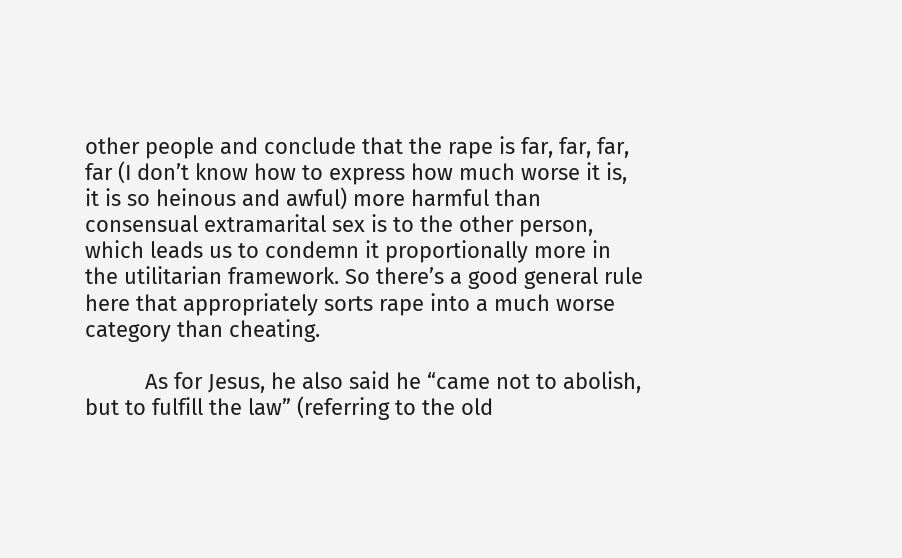other people and conclude that the rape is far, far, far, far (I don’t know how to express how much worse it is, it is so heinous and awful) more harmful than consensual extramarital sex is to the other person, which leads us to condemn it proportionally more in the utilitarian framework. So there’s a good general rule here that appropriately sorts rape into a much worse category than cheating.

          As for Jesus, he also said he “came not to abolish, but to fulfill the law” (referring to the old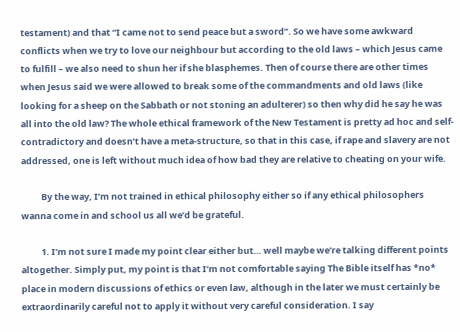testament) and that “I came not to send peace but a sword”. So we have some awkward conflicts when we try to love our neighbour but according to the old laws – which Jesus came to fulfill – we also need to shun her if she blasphemes. Then of course there are other times when Jesus said we were allowed to break some of the commandments and old laws (like looking for a sheep on the Sabbath or not stoning an adulterer) so then why did he say he was all into the old law? The whole ethical framework of the New Testament is pretty ad hoc and self-contradictory and doesn’t have a meta-structure, so that in this case, if rape and slavery are not addressed, one is left without much idea of how bad they are relative to cheating on your wife.

          By the way, I’m not trained in ethical philosophy either so if any ethical philosophers wanna come in and school us all we’d be grateful.

          1. I’m not sure I made my point clear either but… well maybe we’re talking different points altogether. Simply put, my point is that I’m not comfortable saying The Bible itself has *no* place in modern discussions of ethics or even law, although in the later we must certainly be extraordinarily careful not to apply it without very careful consideration. I say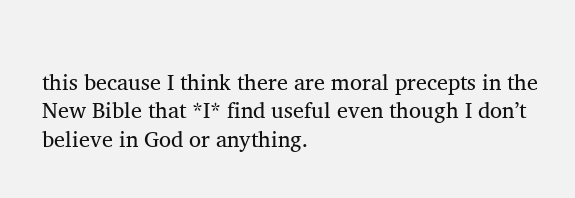this because I think there are moral precepts in the New Bible that *I* find useful even though I don’t believe in God or anything.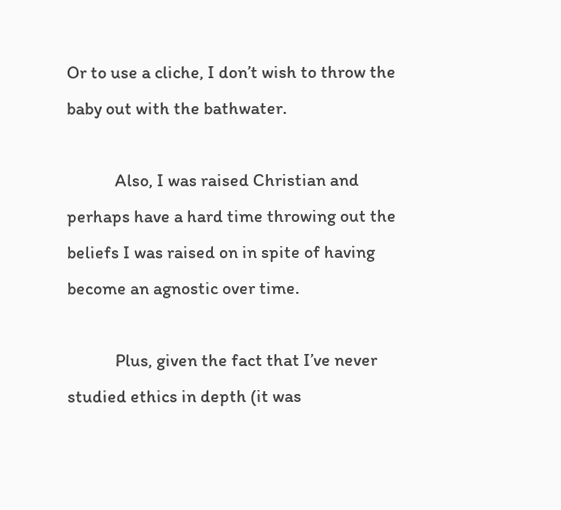Or to use a cliche, I don’t wish to throw the baby out with the bathwater.

            Also, I was raised Christian and perhaps have a hard time throwing out the beliefs I was raised on in spite of having become an agnostic over time.

            Plus, given the fact that I’ve never studied ethics in depth (it was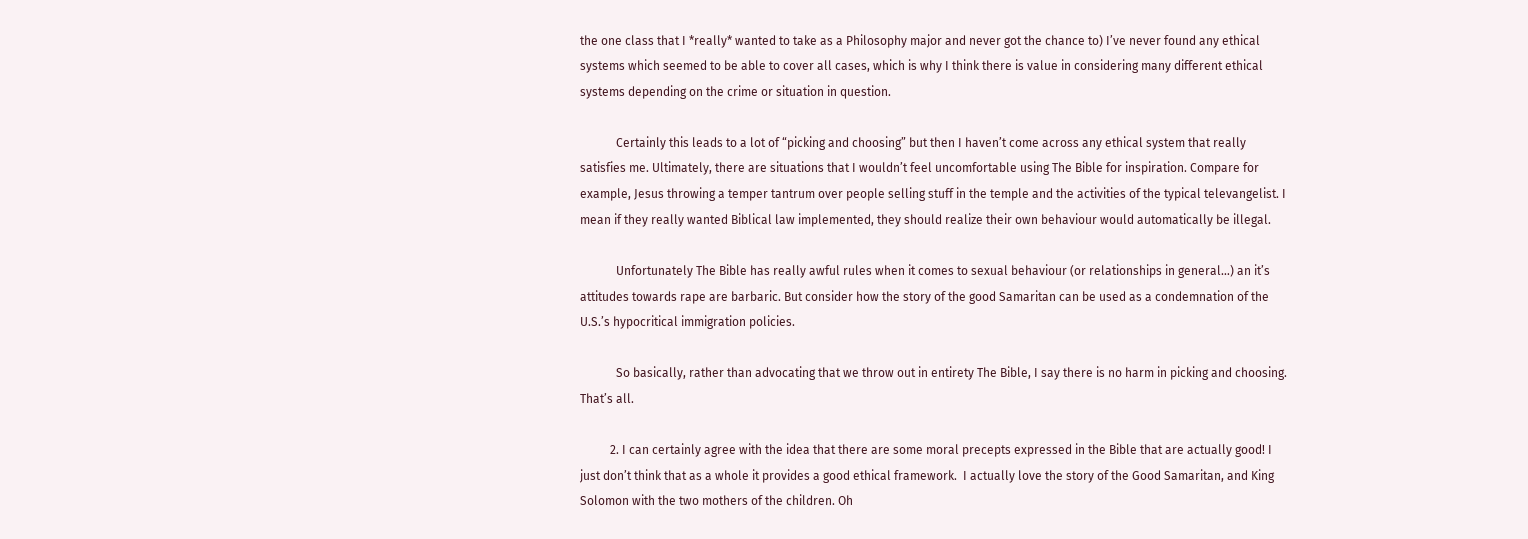the one class that I *really* wanted to take as a Philosophy major and never got the chance to) I’ve never found any ethical systems which seemed to be able to cover all cases, which is why I think there is value in considering many different ethical systems depending on the crime or situation in question.

            Certainly this leads to a lot of “picking and choosing” but then I haven’t come across any ethical system that really satisfies me. Ultimately, there are situations that I wouldn’t feel uncomfortable using The Bible for inspiration. Compare for example, Jesus throwing a temper tantrum over people selling stuff in the temple and the activities of the typical televangelist. I mean if they really wanted Biblical law implemented, they should realize their own behaviour would automatically be illegal.

            Unfortunately The Bible has really awful rules when it comes to sexual behaviour (or relationships in general…) an it’s attitudes towards rape are barbaric. But consider how the story of the good Samaritan can be used as a condemnation of the U.S.’s hypocritical immigration policies.

            So basically, rather than advocating that we throw out in entirety The Bible, I say there is no harm in picking and choosing. That’s all.

          2. I can certainly agree with the idea that there are some moral precepts expressed in the Bible that are actually good! I just don’t think that as a whole it provides a good ethical framework.  I actually love the story of the Good Samaritan, and King Solomon with the two mothers of the children. Oh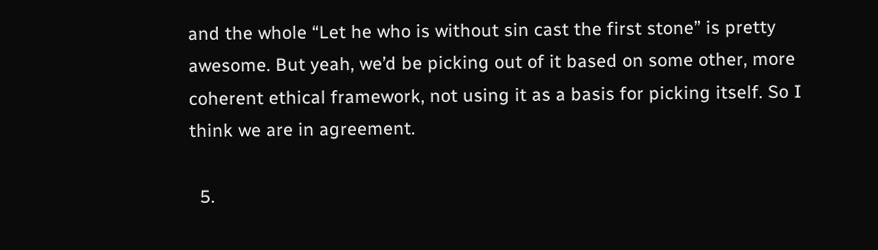and the whole “Let he who is without sin cast the first stone” is pretty awesome. But yeah, we’d be picking out of it based on some other, more coherent ethical framework, not using it as a basis for picking itself. So I think we are in agreement.

  5.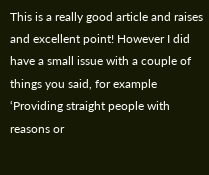This is a really good article and raises and excellent point! However I did have a small issue with a couple of things you said, for example ‘Providing straight people with reasons or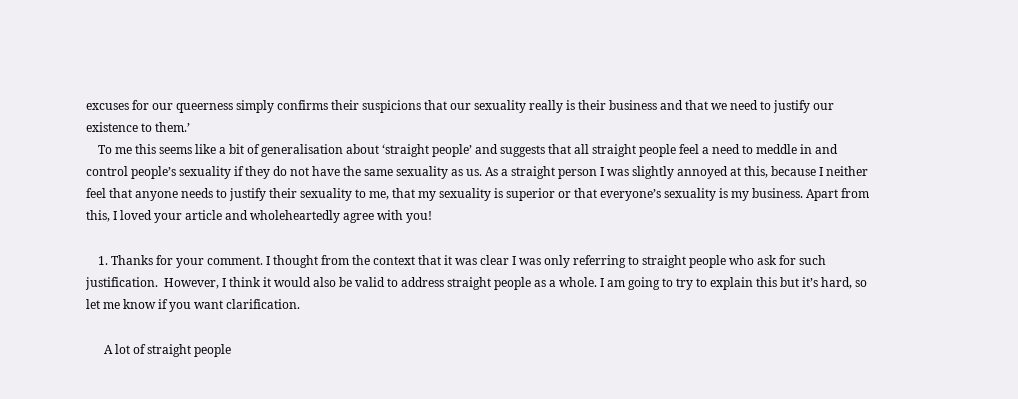excuses for our queerness simply confirms their suspicions that our sexuality really is their business and that we need to justify our existence to them.’
    To me this seems like a bit of generalisation about ‘straight people’ and suggests that all straight people feel a need to meddle in and control people’s sexuality if they do not have the same sexuality as us. As a straight person I was slightly annoyed at this, because I neither feel that anyone needs to justify their sexuality to me, that my sexuality is superior or that everyone’s sexuality is my business. Apart from this, I loved your article and wholeheartedly agree with you!

    1. Thanks for your comment. I thought from the context that it was clear I was only referring to straight people who ask for such justification.  However, I think it would also be valid to address straight people as a whole. I am going to try to explain this but it’s hard, so let me know if you want clarification.

      A lot of straight people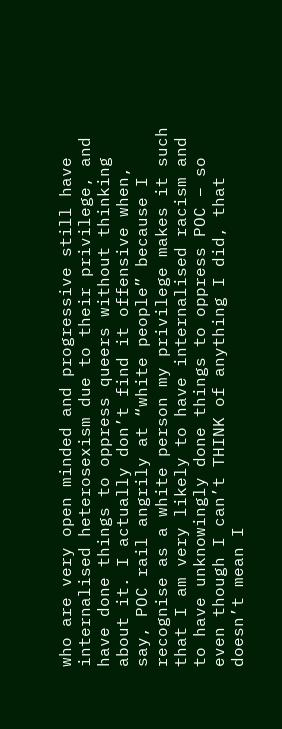who are very open minded and progressive still have internalised heterosexism due to their privilege, and have done things to oppress queers without thinking about it. I actually don’t find it offensive when, say, POC rail angrily at “white people” because I recognise as a white person my privilege makes it such that I am very likely to have internalised racism and to have unknowingly done things to oppress POC – so even though I can’t THINK of anything I did, that doesn’t mean I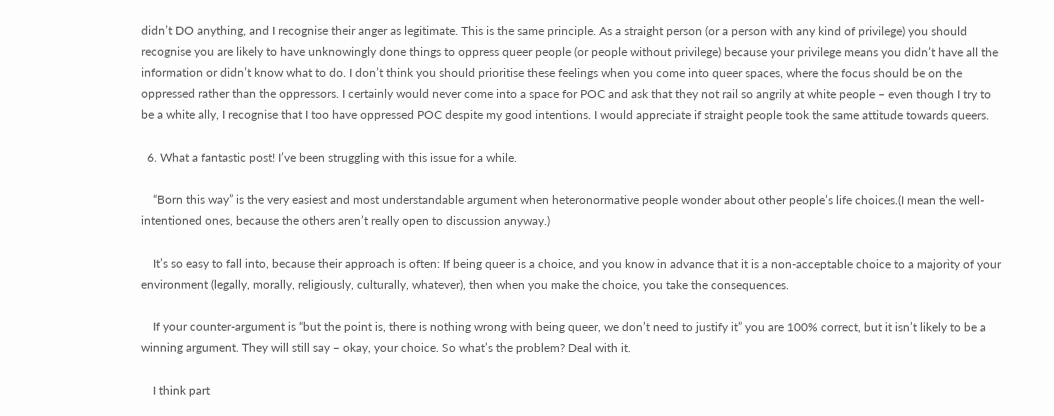didn’t DO anything, and I recognise their anger as legitimate. This is the same principle. As a straight person (or a person with any kind of privilege) you should recognise you are likely to have unknowingly done things to oppress queer people (or people without privilege) because your privilege means you didn’t have all the information or didn’t know what to do. I don’t think you should prioritise these feelings when you come into queer spaces, where the focus should be on the oppressed rather than the oppressors. I certainly would never come into a space for POC and ask that they not rail so angrily at white people – even though I try to be a white ally, I recognise that I too have oppressed POC despite my good intentions. I would appreciate if straight people took the same attitude towards queers.

  6. What a fantastic post! I’ve been struggling with this issue for a while.

    “Born this way” is the very easiest and most understandable argument when heteronormative people wonder about other people’s life choices.(I mean the well-intentioned ones, because the others aren’t really open to discussion anyway.)

    It’s so easy to fall into, because their approach is often: If being queer is a choice, and you know in advance that it is a non-acceptable choice to a majority of your environment (legally, morally, religiously, culturally, whatever), then when you make the choice, you take the consequences.

    If your counter-argument is “but the point is, there is nothing wrong with being queer, we don’t need to justify it” you are 100% correct, but it isn’t likely to be a winning argument. They will still say – okay, your choice. So what’s the problem? Deal with it.

    I think part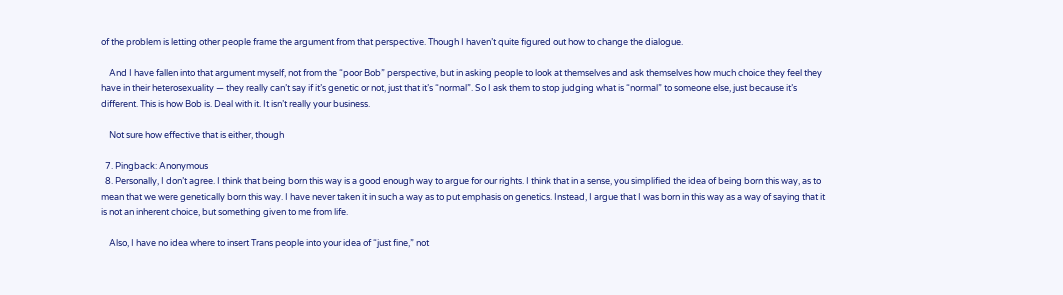of the problem is letting other people frame the argument from that perspective. Though I haven’t quite figured out how to change the dialogue.

    And I have fallen into that argument myself, not from the “poor Bob” perspective, but in asking people to look at themselves and ask themselves how much choice they feel they have in their heterosexuality — they really can’t say if it’s genetic or not, just that it’s “normal”. So I ask them to stop judging what is “normal” to someone else, just because it’s different. This is how Bob is. Deal with it. It isn’t really your business.

    Not sure how effective that is either, though

  7. Pingback: Anonymous
  8. Personally, I don’t agree. I think that being born this way is a good enough way to argue for our rights. I think that in a sense, you simplified the idea of being born this way, as to mean that we were genetically born this way. I have never taken it in such a way as to put emphasis on genetics. Instead, I argue that I was born in this way as a way of saying that it is not an inherent choice, but something given to me from life.

    Also, I have no idea where to insert Trans people into your idea of “just fine,” not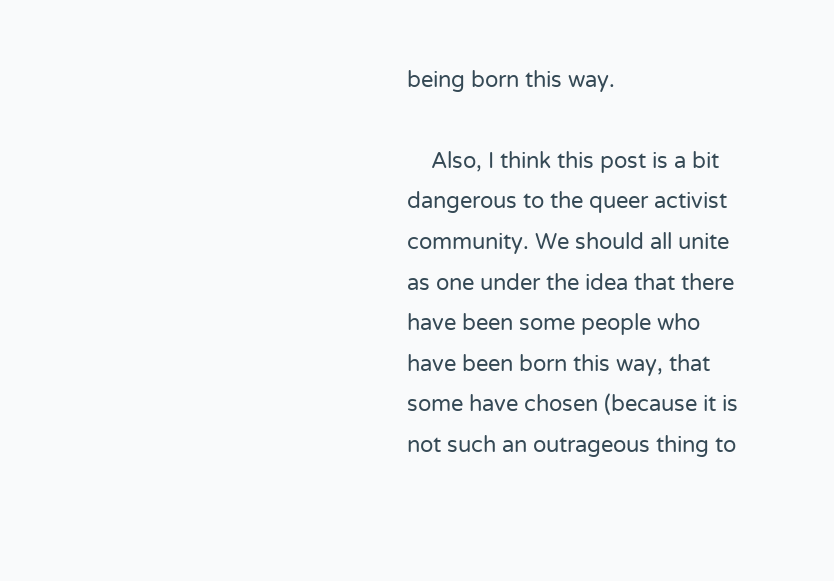being born this way.

    Also, I think this post is a bit dangerous to the queer activist community. We should all unite as one under the idea that there have been some people who have been born this way, that some have chosen (because it is not such an outrageous thing to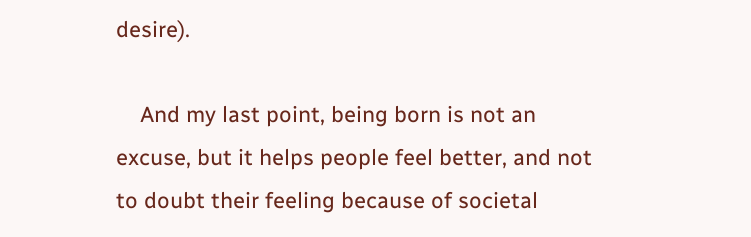desire).

    And my last point, being born is not an excuse, but it helps people feel better, and not to doubt their feeling because of societal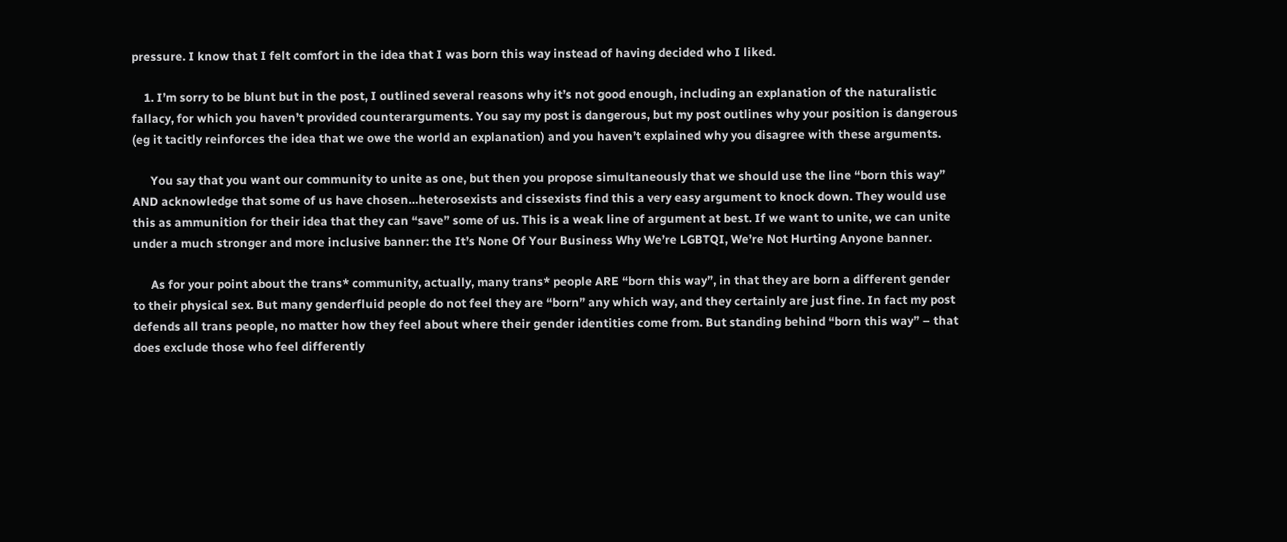pressure. I know that I felt comfort in the idea that I was born this way instead of having decided who I liked.

    1. I’m sorry to be blunt but in the post, I outlined several reasons why it’s not good enough, including an explanation of the naturalistic fallacy, for which you haven’t provided counterarguments. You say my post is dangerous, but my post outlines why your position is dangerous (eg it tacitly reinforces the idea that we owe the world an explanation) and you haven’t explained why you disagree with these arguments.

      You say that you want our community to unite as one, but then you propose simultaneously that we should use the line “born this way” AND acknowledge that some of us have chosen…heterosexists and cissexists find this a very easy argument to knock down. They would use this as ammunition for their idea that they can “save” some of us. This is a weak line of argument at best. If we want to unite, we can unite under a much stronger and more inclusive banner: the It’s None Of Your Business Why We’re LGBTQI, We’re Not Hurting Anyone banner.

      As for your point about the trans* community, actually, many trans* people ARE “born this way”, in that they are born a different gender to their physical sex. But many genderfluid people do not feel they are “born” any which way, and they certainly are just fine. In fact my post defends all trans people, no matter how they feel about where their gender identities come from. But standing behind “born this way” – that does exclude those who feel differently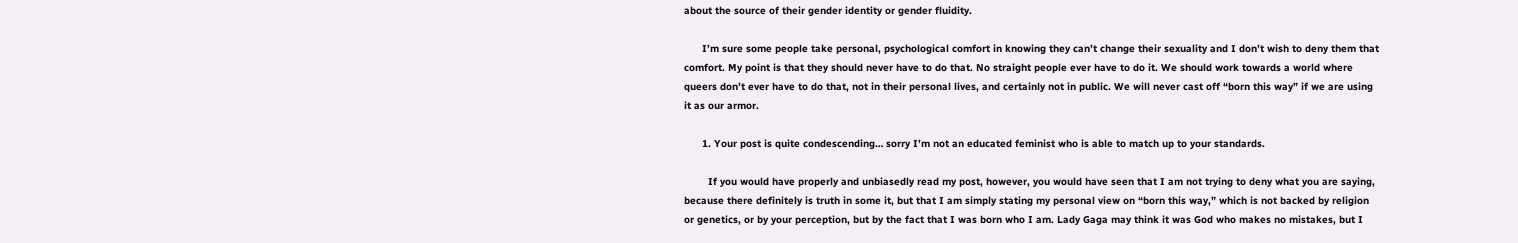about the source of their gender identity or gender fluidity.

      I’m sure some people take personal, psychological comfort in knowing they can’t change their sexuality and I don’t wish to deny them that comfort. My point is that they should never have to do that. No straight people ever have to do it. We should work towards a world where queers don’t ever have to do that, not in their personal lives, and certainly not in public. We will never cast off “born this way” if we are using it as our armor.

      1. Your post is quite condescending… sorry I’m not an educated feminist who is able to match up to your standards.

        If you would have properly and unbiasedly read my post, however, you would have seen that I am not trying to deny what you are saying, because there definitely is truth in some it, but that I am simply stating my personal view on “born this way,” which is not backed by religion or genetics, or by your perception, but by the fact that I was born who I am. Lady Gaga may think it was God who makes no mistakes, but I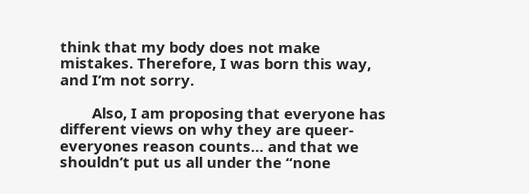think that my body does not make mistakes. Therefore, I was born this way, and I’m not sorry.

        Also, I am proposing that everyone has different views on why they are queer-everyones reason counts… and that we shouldn’t put us all under the “none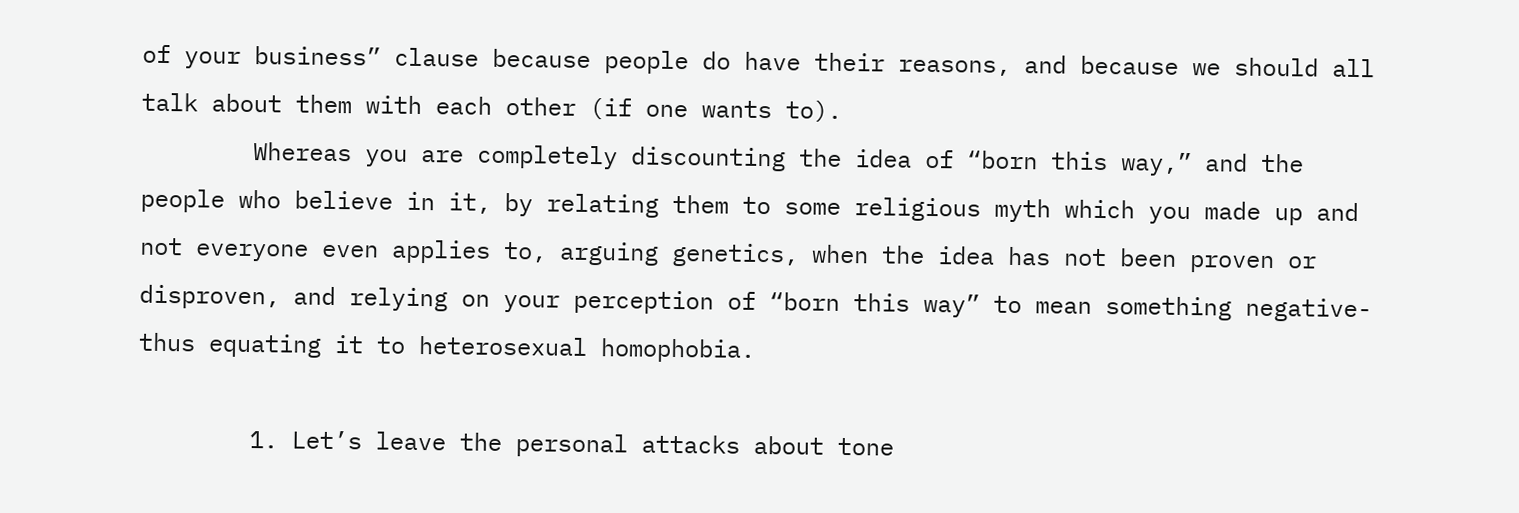of your business” clause because people do have their reasons, and because we should all talk about them with each other (if one wants to).
        Whereas you are completely discounting the idea of “born this way,” and the people who believe in it, by relating them to some religious myth which you made up and not everyone even applies to, arguing genetics, when the idea has not been proven or disproven, and relying on your perception of “born this way” to mean something negative-thus equating it to heterosexual homophobia.

        1. Let’s leave the personal attacks about tone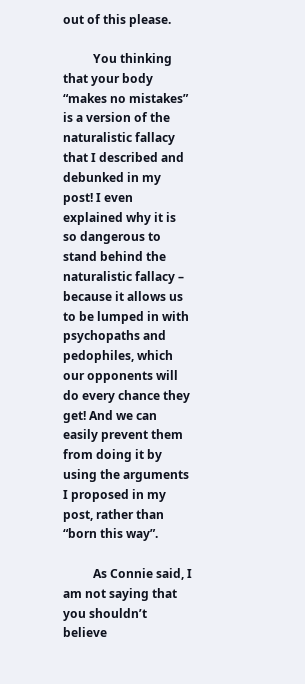out of this please.

          You thinking that your body “makes no mistakes” is a version of the naturalistic fallacy that I described and debunked in my post! I even explained why it is so dangerous to stand behind the naturalistic fallacy – because it allows us to be lumped in with psychopaths and pedophiles, which our opponents will do every chance they get! And we can easily prevent them from doing it by using the arguments I proposed in my post, rather than “born this way”.

          As Connie said, I am not saying that you shouldn’t believe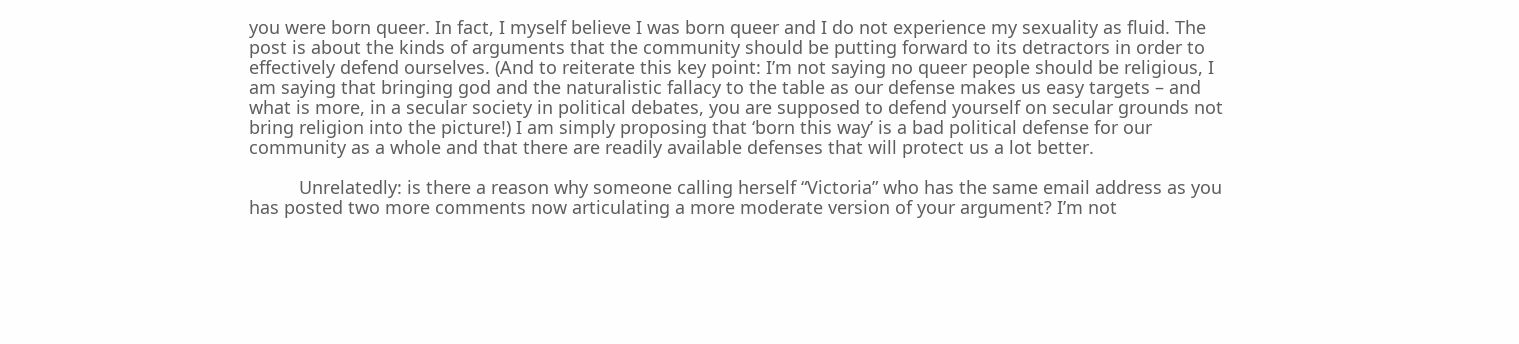you were born queer. In fact, I myself believe I was born queer and I do not experience my sexuality as fluid. The post is about the kinds of arguments that the community should be putting forward to its detractors in order to effectively defend ourselves. (And to reiterate this key point: I’m not saying no queer people should be religious, I am saying that bringing god and the naturalistic fallacy to the table as our defense makes us easy targets – and what is more, in a secular society in political debates, you are supposed to defend yourself on secular grounds not bring religion into the picture!) I am simply proposing that ‘born this way’ is a bad political defense for our community as a whole and that there are readily available defenses that will protect us a lot better.

          Unrelatedly: is there a reason why someone calling herself “Victoria” who has the same email address as you has posted two more comments now articulating a more moderate version of your argument? I’m not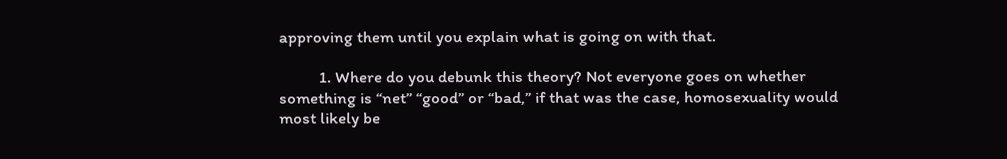approving them until you explain what is going on with that.

          1. Where do you debunk this theory? Not everyone goes on whether something is “net” “good” or “bad,” if that was the case, homosexuality would most likely be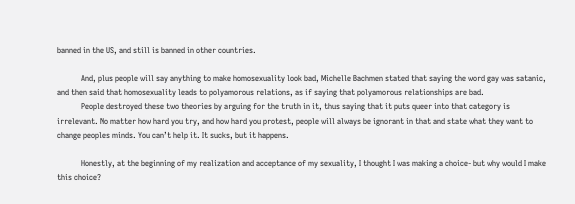banned in the US, and still is banned in other countries.

            And, plus people will say anything to make homosexuality look bad, Michelle Bachmen stated that saying the word gay was satanic, and then said that homosexuality leads to polyamorous relations, as if saying that polyamorous relationships are bad.
            People destroyed these two theories by arguing for the truth in it, thus saying that it puts queer into that category is irrelevant. No matter how hard you try, and how hard you protest, people will always be ignorant in that and state what they want to change peoples minds. You can’t help it. It sucks, but it happens.

            Honestly, at the beginning of my realization and acceptance of my sexuality, I thought I was making a choice- but why would I make this choice?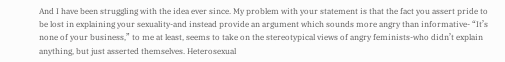And I have been struggling with the idea ever since. My problem with your statement is that the fact you assert pride to be lost in explaining your sexuality-and instead provide an argument which sounds more angry than informative- “It’s none of your business,” to me at least, seems to take on the stereotypical views of angry feminists-who didn’t explain anything, but just asserted themselves. Heterosexual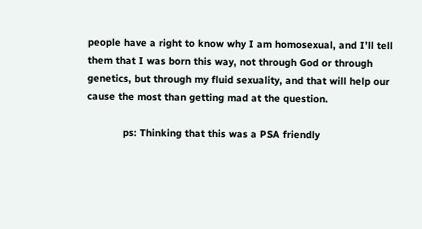people have a right to know why I am homosexual, and I’ll tell them that I was born this way, not through God or through genetics, but through my fluid sexuality, and that will help our cause the most than getting mad at the question.

            ps: Thinking that this was a PSA friendly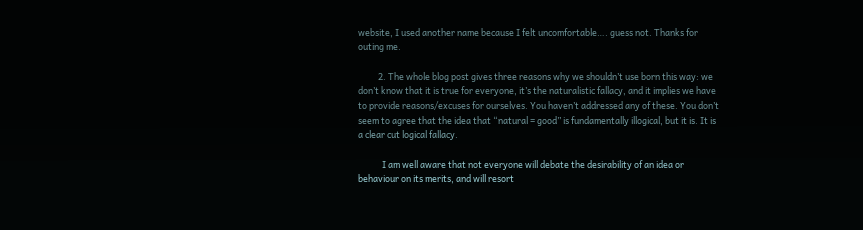website, I used another name because I felt uncomfortable…. guess not. Thanks for outing me.

          2. The whole blog post gives three reasons why we shouldn’t use born this way: we don’t know that it is true for everyone, it’s the naturalistic fallacy, and it implies we have to provide reasons/excuses for ourselves. You haven’t addressed any of these. You don’t seem to agree that the idea that “natural = good” is fundamentally illogical, but it is. It is a clear cut logical fallacy.

            I am well aware that not everyone will debate the desirability of an idea or behaviour on its merits, and will resort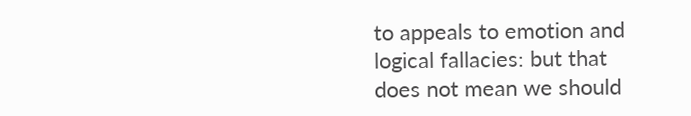to appeals to emotion and logical fallacies: but that does not mean we should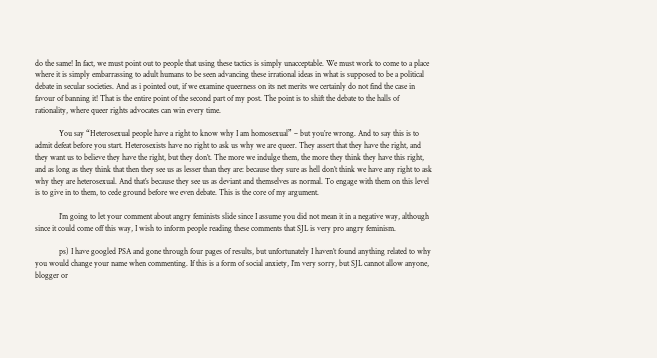do the same! In fact, we must point out to people that using these tactics is simply unacceptable. We must work to come to a place where it is simply embarrassing to adult humans to be seen advancing these irrational ideas in what is supposed to be a political debate in secular societies. And as i pointed out, if we examine queerness on its net merits we certainly do not find the case in favour of banning it! That is the entire point of the second part of my post. The point is to shift the debate to the halls of rationality, where queer rights advocates can win every time.

            You say “Heterosexual people have a right to know why I am homosexual” – but you’re wrong. And to say this is to admit defeat before you start. Heterosexists have no right to ask us why we are queer. They assert that they have the right, and they want us to believe they have the right, but they don’t. The more we indulge them, the more they think they have this right, and as long as they think that then they see us as lesser than they are: because they sure as hell don’t think we have any right to ask why they are heterosexual. And that’s because they see us as deviant and themselves as normal. To engage with them on this level is to give in to them, to cede ground before we even debate. This is the core of my argument.

            I’m going to let your comment about angry feminists slide since I assume you did not mean it in a negative way, although since it could come off this way, I wish to inform people reading these comments that SJL is very pro angry feminism.

            ps) I have googled PSA and gone through four pages of results, but unfortunately I haven’t found anything related to why you would change your name when commenting. If this is a form of social anxiety, I’m very sorry, but SJL cannot allow anyone, blogger or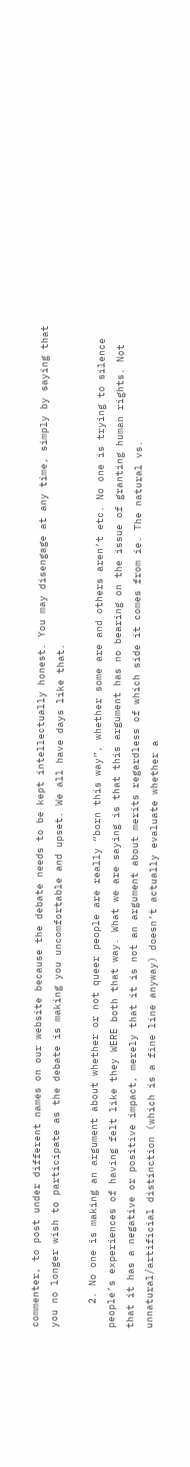commenter, to post under different names on our website because the debate needs to be kept intellectually honest. You may disengage at any time, simply by saying that you no longer wish to participate as the debate is making you uncomfortable and upset. We all have days like that.

    2. No one is making an argument about whether or not queer people are really “born this way”, whether some are and others aren’t etc. No one is trying to silence people’s experiences of having felt like they WERE both that way. What we are saying is that this argument has no bearing on the issue of granting human rights. Not that it has a negative or positive impact, merely that it is not an argument about merits regardless of which side it comes from ie. The natural vs. unnatural/artificial distinction (which is a fine line anyway) doesn’t actually evaluate whether a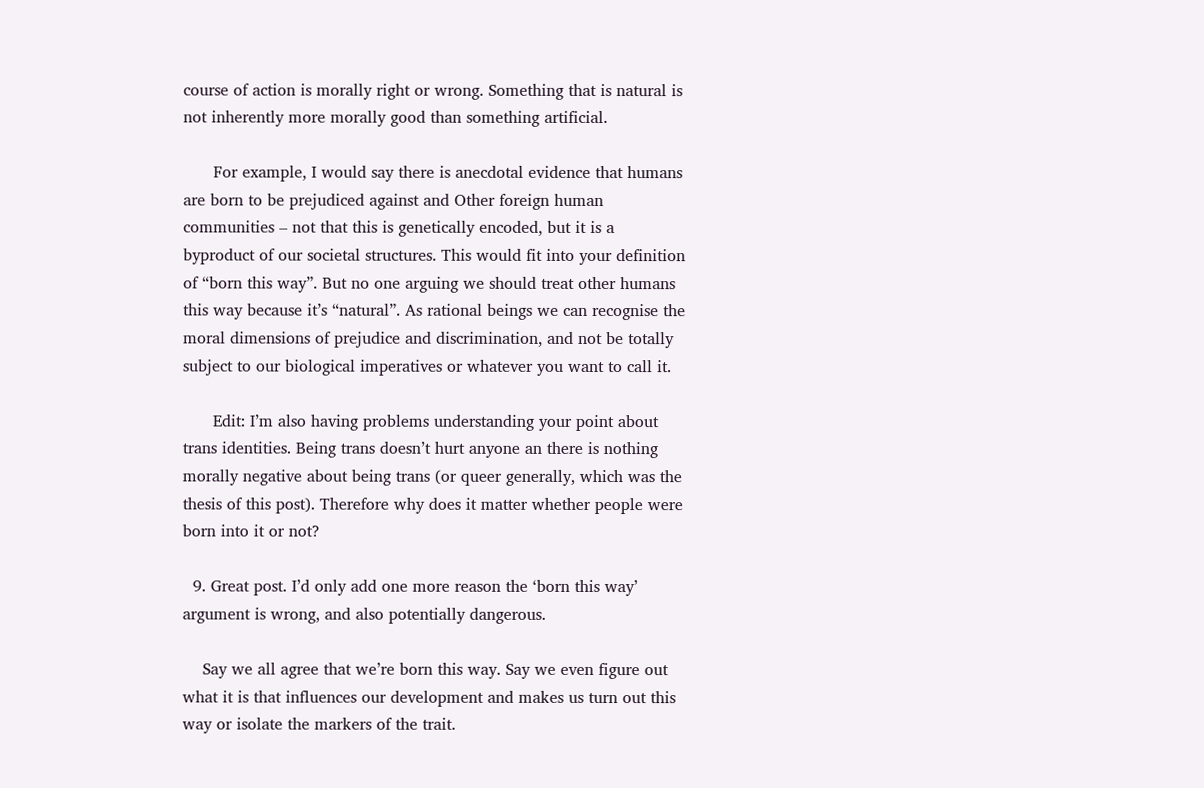course of action is morally right or wrong. Something that is natural is not inherently more morally good than something artificial.

      For example, I would say there is anecdotal evidence that humans are born to be prejudiced against and Other foreign human communities – not that this is genetically encoded, but it is a byproduct of our societal structures. This would fit into your definition of “born this way”. But no one arguing we should treat other humans this way because it’s “natural”. As rational beings we can recognise the moral dimensions of prejudice and discrimination, and not be totally subject to our biological imperatives or whatever you want to call it.

      Edit: I’m also having problems understanding your point about trans identities. Being trans doesn’t hurt anyone an there is nothing morally negative about being trans (or queer generally, which was the thesis of this post). Therefore why does it matter whether people were born into it or not?

  9. Great post. I’d only add one more reason the ‘born this way’ argument is wrong, and also potentially dangerous.

    Say we all agree that we’re born this way. Say we even figure out what it is that influences our development and makes us turn out this way or isolate the markers of the trait.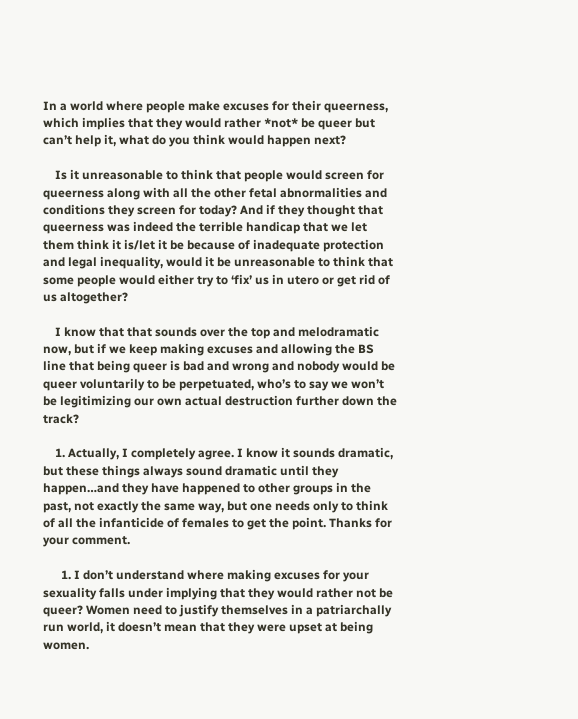In a world where people make excuses for their queerness, which implies that they would rather *not* be queer but can’t help it, what do you think would happen next?

    Is it unreasonable to think that people would screen for queerness along with all the other fetal abnormalities and conditions they screen for today? And if they thought that queerness was indeed the terrible handicap that we let them think it is/let it be because of inadequate protection and legal inequality, would it be unreasonable to think that some people would either try to ‘fix’ us in utero or get rid of us altogether?

    I know that that sounds over the top and melodramatic now, but if we keep making excuses and allowing the BS line that being queer is bad and wrong and nobody would be queer voluntarily to be perpetuated, who’s to say we won’t be legitimizing our own actual destruction further down the track?

    1. Actually, I completely agree. I know it sounds dramatic, but these things always sound dramatic until they happen…and they have happened to other groups in the past, not exactly the same way, but one needs only to think of all the infanticide of females to get the point. Thanks for your comment.

      1. I don’t understand where making excuses for your sexuality falls under implying that they would rather not be queer? Women need to justify themselves in a patriarchally run world, it doesn’t mean that they were upset at being women.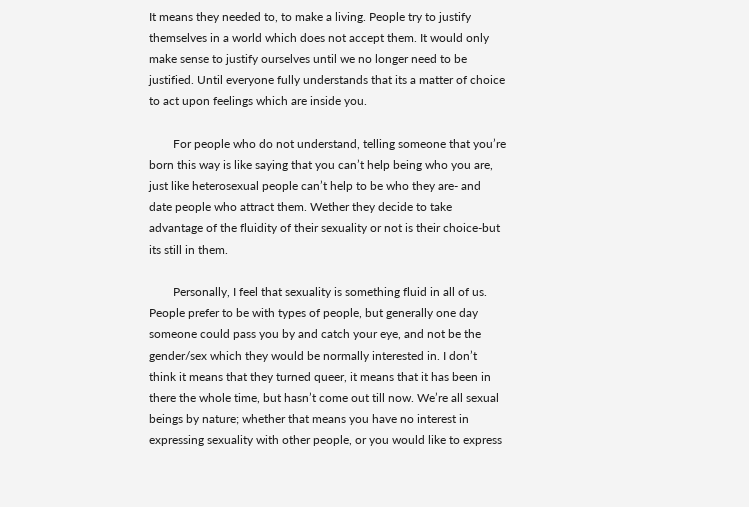It means they needed to, to make a living. People try to justify themselves in a world which does not accept them. It would only make sense to justify ourselves until we no longer need to be justified. Until everyone fully understands that its a matter of choice to act upon feelings which are inside you.

        For people who do not understand, telling someone that you’re born this way is like saying that you can’t help being who you are, just like heterosexual people can’t help to be who they are- and date people who attract them. Wether they decide to take advantage of the fluidity of their sexuality or not is their choice-but its still in them.

        Personally, I feel that sexuality is something fluid in all of us. People prefer to be with types of people, but generally one day someone could pass you by and catch your eye, and not be the gender/sex which they would be normally interested in. I don’t think it means that they turned queer, it means that it has been in there the whole time, but hasn’t come out till now. We’re all sexual beings by nature; whether that means you have no interest in expressing sexuality with other people, or you would like to express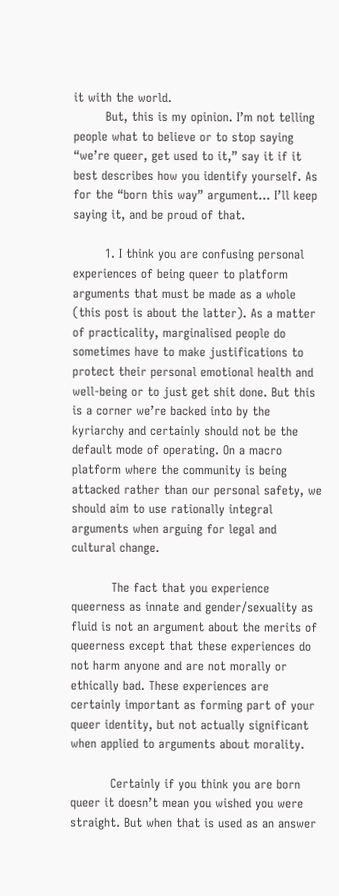it with the world.
        But, this is my opinion. I’m not telling people what to believe or to stop saying “we’re queer, get used to it,” say it if it best describes how you identify yourself. As for the “born this way” argument… I’ll keep saying it, and be proud of that.

        1. I think you are confusing personal experiences of being queer to platform arguments that must be made as a whole (this post is about the latter). As a matter of practicality, marginalised people do sometimes have to make justifications to protect their personal emotional health and well-being or to just get shit done. But this is a corner we’re backed into by the kyriarchy and certainly should not be the default mode of operating. On a macro platform where the community is being attacked rather than our personal safety, we should aim to use rationally integral arguments when arguing for legal and cultural change.

          The fact that you experience queerness as innate and gender/sexuality as fluid is not an argument about the merits of queerness except that these experiences do not harm anyone and are not morally or ethically bad. These experiences are certainly important as forming part of your queer identity, but not actually significant when applied to arguments about morality.

          Certainly if you think you are born queer it doesn’t mean you wished you were straight. But when that is used as an answer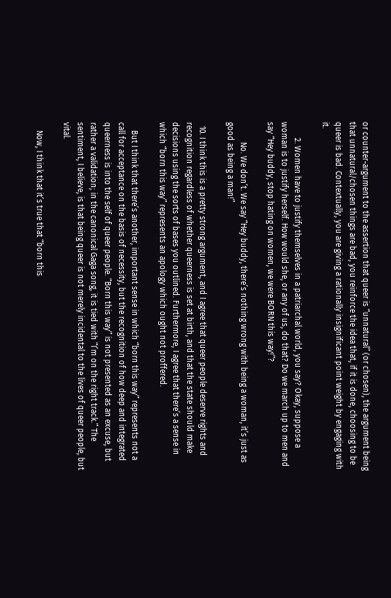or counter-argument to the assertion that queer is “unnatural” (or chosen), the argument being that unnatural/chosen things are bad, you reinforce the idea that, if it is done, choosing to be queer is bad. Contextually, you are giving a rationally insignificant point weight by engaging with it.

        2. Women have to justify themselves in a patriarchal world, you say? Okay, suppose a woman is to justify herself. How would she, or any of us, do that? Do we march up to men and say “Hey buddy, stop hating on women, we were BORN this way!”?

          No. We don’t. We say “Hey buddy, there’s nothing wrong with being a woman, it’s just as good as being a man!”

  10. I think this is a pretty strong argument, and I agree that queer people deserve rights and recognition regardless of whether queerness is set at birth, and that the state should make decisions using the sorts of bases you outlined. Furthermore, I agree that there’s a sense in which “born this way” represents an apology which ought not proffered.

    But I think that there’s another, important sense in which “born this way” represents not a call for acceptance on the basis of necessity, but the recognition of how deep and integrated queerness is into the self of queer people. “Born this way” is not presented as an excuse, but rather a validation; in the canonical Gaga song, it is tied with “I’m on the right track.” The sentiment, I believe, is that being queer is not merely incidental to the lives of queer people, but vital.

    Now, I think that it’s true that “born this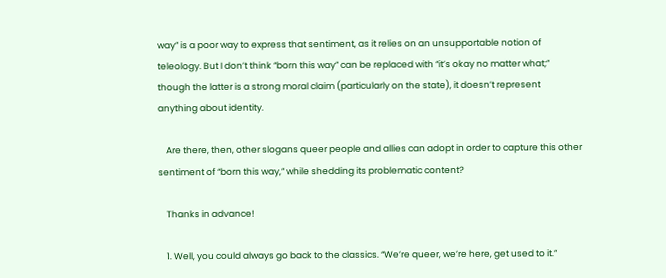way” is a poor way to express that sentiment, as it relies on an unsupportable notion of teleology. But I don’t think “born this way” can be replaced with “it’s okay no matter what;” though the latter is a strong moral claim (particularly on the state), it doesn’t represent anything about identity.

    Are there, then, other slogans queer people and allies can adopt in order to capture this other sentiment of “born this way,” while shedding its problematic content?

    Thanks in advance!

    1. Well, you could always go back to the classics. “We’re queer, we’re here, get used to it.”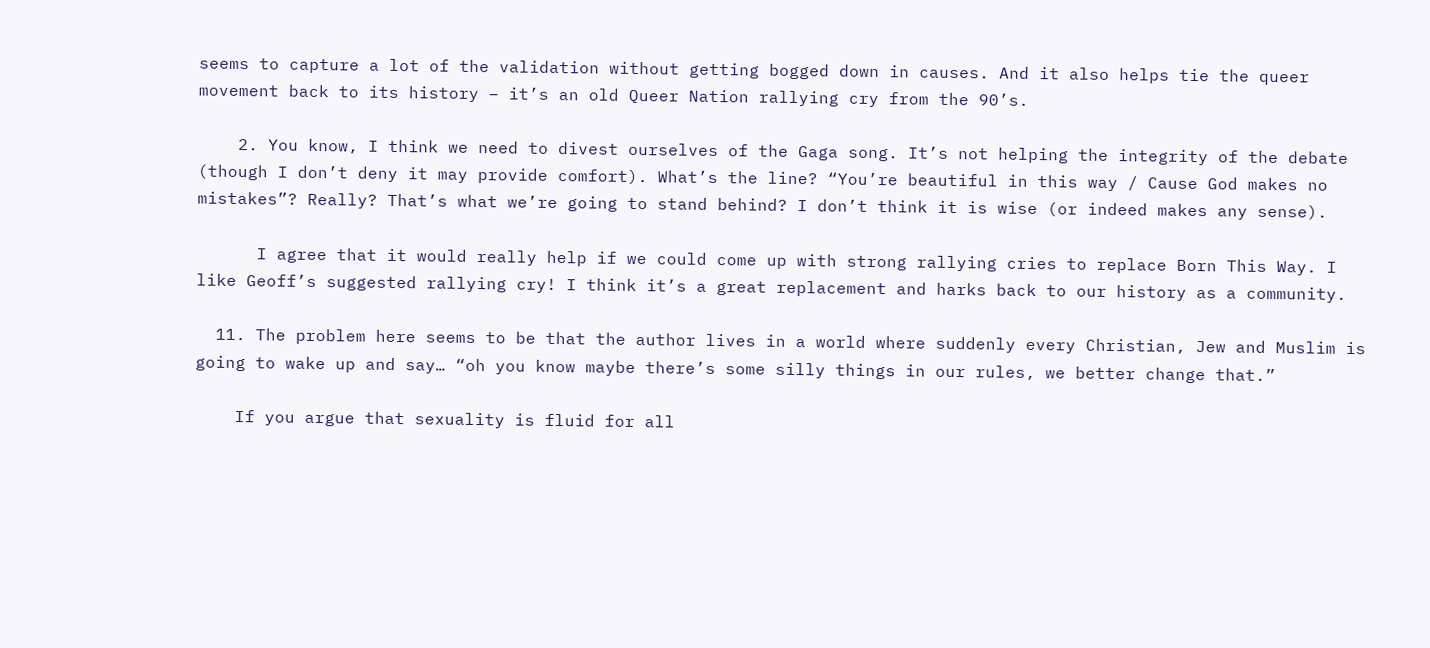seems to capture a lot of the validation without getting bogged down in causes. And it also helps tie the queer movement back to its history – it’s an old Queer Nation rallying cry from the 90’s.

    2. You know, I think we need to divest ourselves of the Gaga song. It’s not helping the integrity of the debate (though I don’t deny it may provide comfort). What’s the line? “You’re beautiful in this way / Cause God makes no mistakes”? Really? That’s what we’re going to stand behind? I don’t think it is wise (or indeed makes any sense).

      I agree that it would really help if we could come up with strong rallying cries to replace Born This Way. I like Geoff’s suggested rallying cry! I think it’s a great replacement and harks back to our history as a community.

  11. The problem here seems to be that the author lives in a world where suddenly every Christian, Jew and Muslim is going to wake up and say… “oh you know maybe there’s some silly things in our rules, we better change that.”

    If you argue that sexuality is fluid for all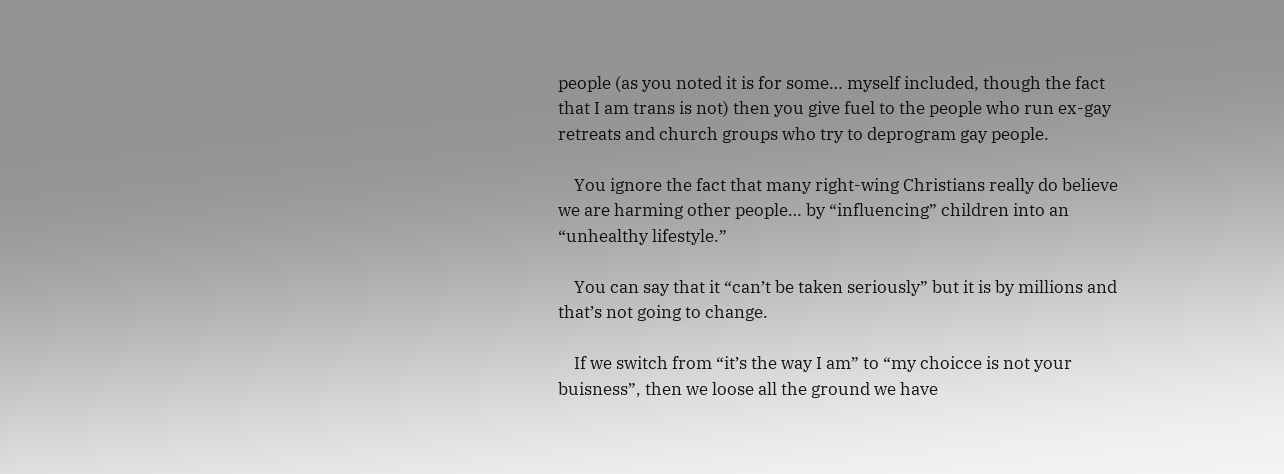people (as you noted it is for some… myself included, though the fact that I am trans is not) then you give fuel to the people who run ex-gay retreats and church groups who try to deprogram gay people.

    You ignore the fact that many right-wing Christians really do believe we are harming other people… by “influencing” children into an “unhealthy lifestyle.”

    You can say that it “can’t be taken seriously” but it is by millions and that’s not going to change.

    If we switch from “it’s the way I am” to “my choicce is not your buisness”, then we loose all the ground we have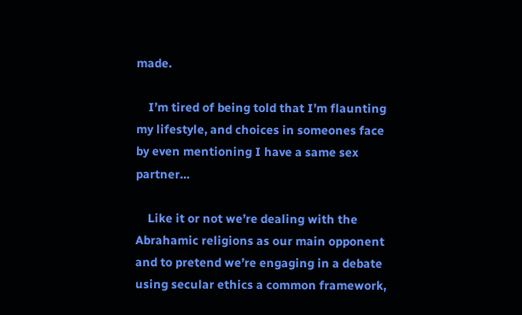made.

    I’m tired of being told that I’m flaunting my lifestyle, and choices in someones face by even mentioning I have a same sex partner…

    Like it or not we’re dealing with the Abrahamic religions as our main opponent and to pretend we’re engaging in a debate using secular ethics a common framework,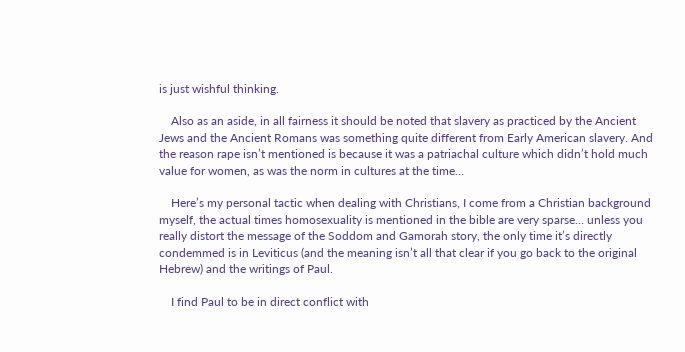is just wishful thinking.

    Also as an aside, in all fairness it should be noted that slavery as practiced by the Ancient Jews and the Ancient Romans was something quite different from Early American slavery. And the reason rape isn’t mentioned is because it was a patriachal culture which didn’t hold much value for women, as was the norm in cultures at the time…

    Here’s my personal tactic when dealing with Christians, I come from a Christian background myself, the actual times homosexuality is mentioned in the bible are very sparse… unless you really distort the message of the Soddom and Gamorah story, the only time it’s directly condemmed is in Leviticus (and the meaning isn’t all that clear if you go back to the original Hebrew) and the writings of Paul.

    I find Paul to be in direct conflict with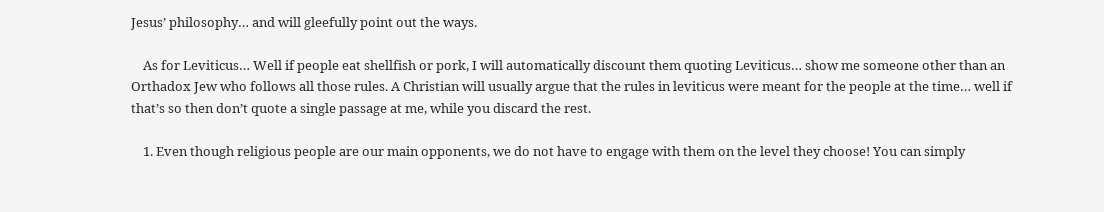Jesus’ philosophy… and will gleefully point out the ways.

    As for Leviticus… Well if people eat shellfish or pork, I will automatically discount them quoting Leviticus… show me someone other than an Orthadox Jew who follows all those rules. A Christian will usually argue that the rules in leviticus were meant for the people at the time… well if that’s so then don’t quote a single passage at me, while you discard the rest.

    1. Even though religious people are our main opponents, we do not have to engage with them on the level they choose! You can simply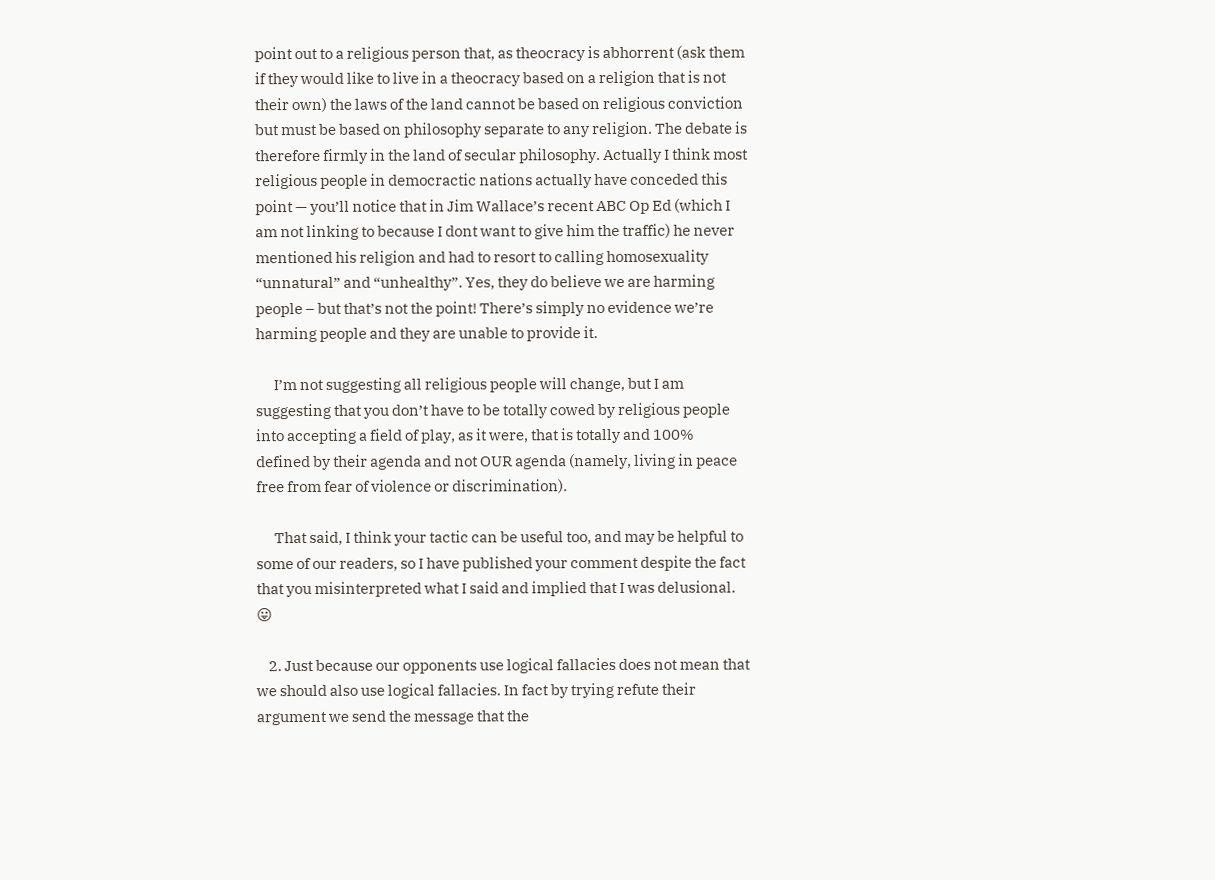point out to a religious person that, as theocracy is abhorrent (ask them if they would like to live in a theocracy based on a religion that is not their own) the laws of the land cannot be based on religious conviction but must be based on philosophy separate to any religion. The debate is therefore firmly in the land of secular philosophy. Actually I think most religious people in democractic nations actually have conceded this point — you’ll notice that in Jim Wallace’s recent ABC Op Ed (which I am not linking to because I dont want to give him the traffic) he never mentioned his religion and had to resort to calling homosexuality “unnatural” and “unhealthy”. Yes, they do believe we are harming people – but that’s not the point! There’s simply no evidence we’re harming people and they are unable to provide it.

      I’m not suggesting all religious people will change, but I am suggesting that you don’t have to be totally cowed by religious people into accepting a field of play, as it were, that is totally and 100% defined by their agenda and not OUR agenda (namely, living in peace free from fear of violence or discrimination).

      That said, I think your tactic can be useful too, and may be helpful to some of our readers, so I have published your comment despite the fact that you misinterpreted what I said and implied that I was delusional. 😛

    2. Just because our opponents use logical fallacies does not mean that we should also use logical fallacies. In fact by trying refute their argument we send the message that the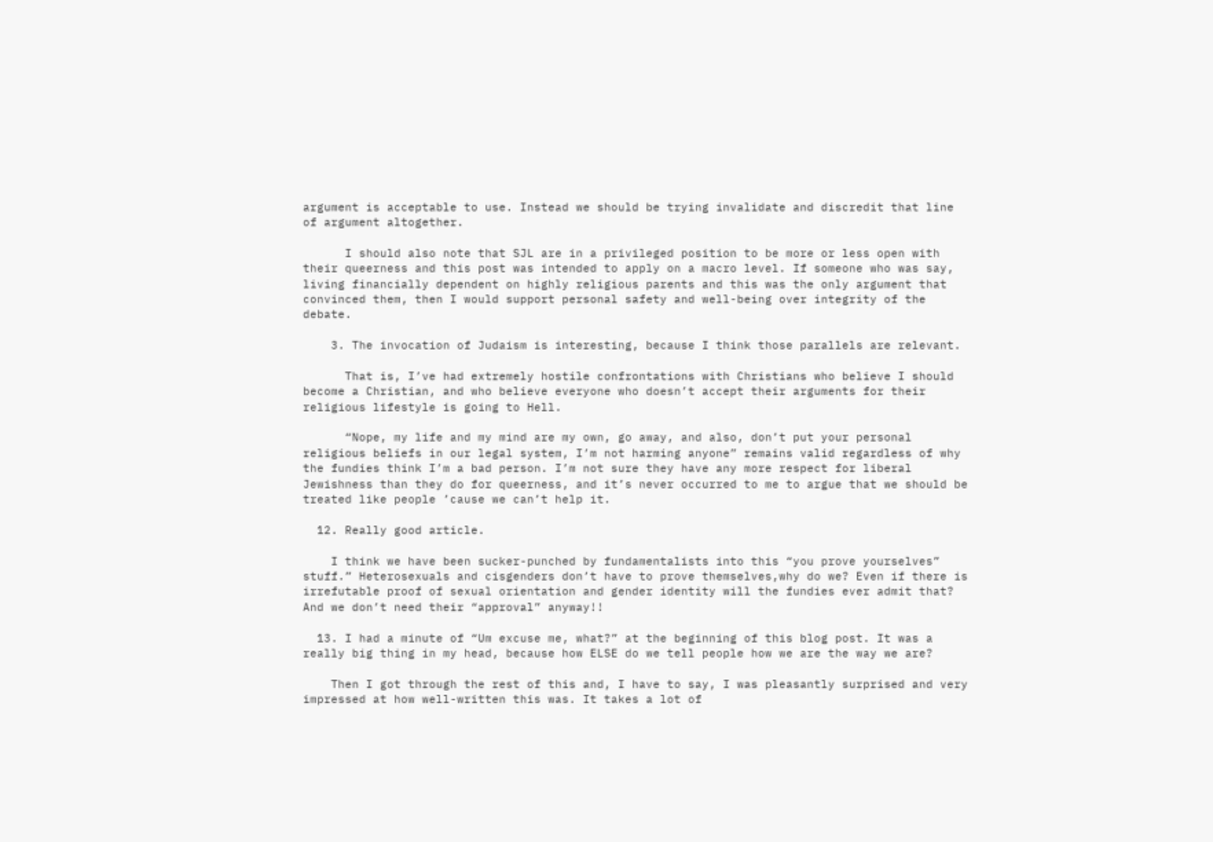argument is acceptable to use. Instead we should be trying invalidate and discredit that line of argument altogether.

      I should also note that SJL are in a privileged position to be more or less open with their queerness and this post was intended to apply on a macro level. If someone who was say, living financially dependent on highly religious parents and this was the only argument that convinced them, then I would support personal safety and well-being over integrity of the debate.

    3. The invocation of Judaism is interesting, because I think those parallels are relevant.

      That is, I’ve had extremely hostile confrontations with Christians who believe I should become a Christian, and who believe everyone who doesn’t accept their arguments for their religious lifestyle is going to Hell.

      “Nope, my life and my mind are my own, go away, and also, don’t put your personal religious beliefs in our legal system, I’m not harming anyone” remains valid regardless of why the fundies think I’m a bad person. I’m not sure they have any more respect for liberal Jewishness than they do for queerness, and it’s never occurred to me to argue that we should be treated like people ’cause we can’t help it.

  12. Really good article.

    I think we have been sucker-punched by fundamentalists into this “you prove yourselves” stuff.” Heterosexuals and cisgenders don’t have to prove themselves,why do we? Even if there is irrefutable proof of sexual orientation and gender identity will the fundies ever admit that? And we don’t need their “approval” anyway!!

  13. I had a minute of “Um excuse me, what?” at the beginning of this blog post. It was a really big thing in my head, because how ELSE do we tell people how we are the way we are?

    Then I got through the rest of this and, I have to say, I was pleasantly surprised and very impressed at how well-written this was. It takes a lot of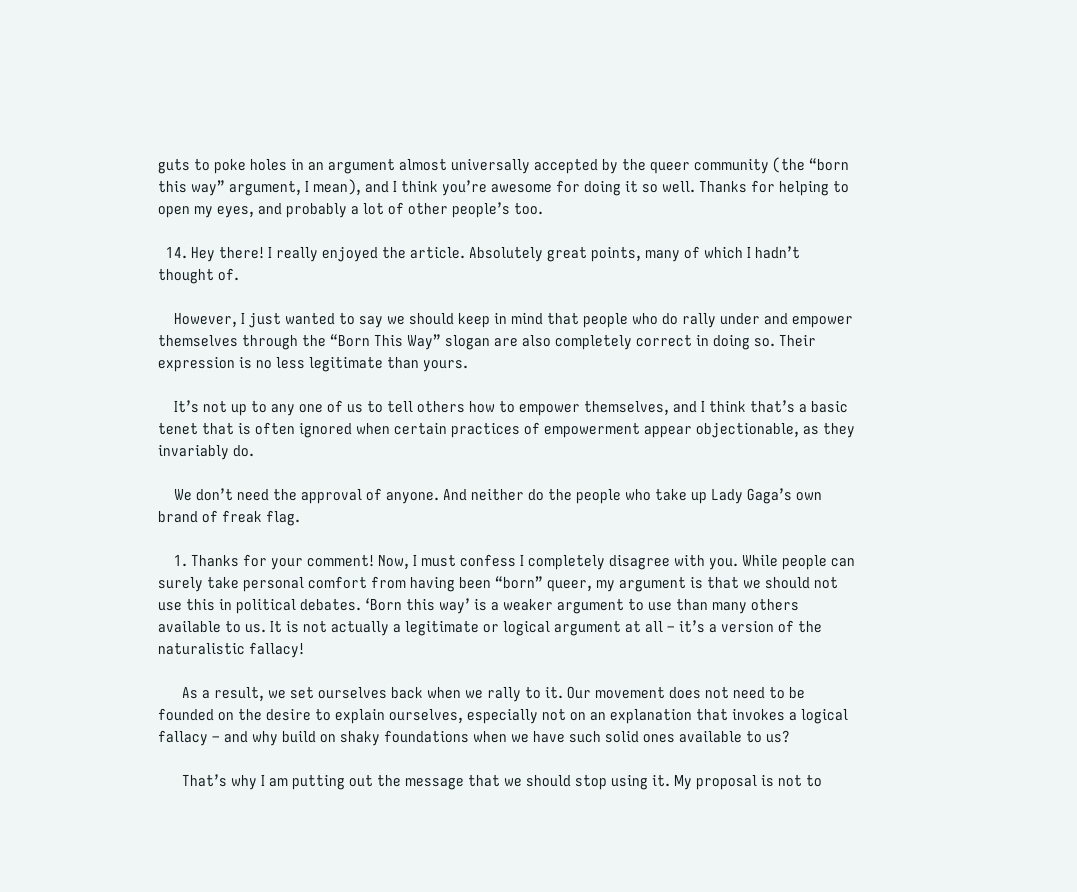guts to poke holes in an argument almost universally accepted by the queer community (the “born this way” argument, I mean), and I think you’re awesome for doing it so well. Thanks for helping to open my eyes, and probably a lot of other people’s too.

  14. Hey there! I really enjoyed the article. Absolutely great points, many of which I hadn’t thought of.

    However, I just wanted to say we should keep in mind that people who do rally under and empower themselves through the “Born This Way” slogan are also completely correct in doing so. Their expression is no less legitimate than yours.

    It’s not up to any one of us to tell others how to empower themselves, and I think that’s a basic tenet that is often ignored when certain practices of empowerment appear objectionable, as they invariably do.

    We don’t need the approval of anyone. And neither do the people who take up Lady Gaga’s own brand of freak flag.

    1. Thanks for your comment! Now, I must confess I completely disagree with you. While people can surely take personal comfort from having been “born” queer, my argument is that we should not use this in political debates. ‘Born this way’ is a weaker argument to use than many others available to us. It is not actually a legitimate or logical argument at all – it’s a version of the naturalistic fallacy!

      As a result, we set ourselves back when we rally to it. Our movement does not need to be founded on the desire to explain ourselves, especially not on an explanation that invokes a logical fallacy – and why build on shaky foundations when we have such solid ones available to us?

      That’s why I am putting out the message that we should stop using it. My proposal is not to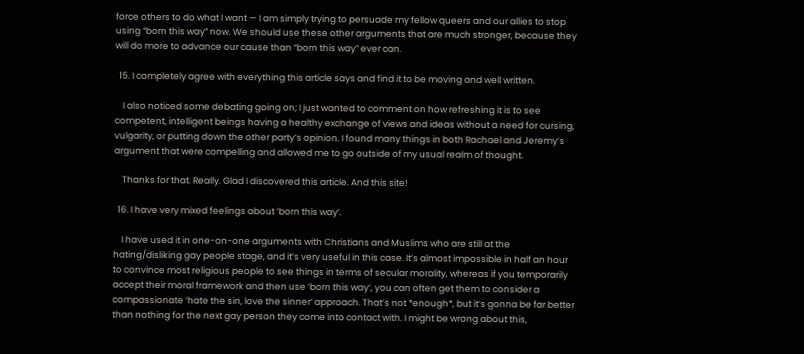force others to do what I want — I am simply trying to persuade my fellow queers and our allies to stop using “born this way” now. We should use these other arguments that are much stronger, because they will do more to advance our cause than “born this way” ever can.

  15. I completely agree with everything this article says and find it to be moving and well written.

    I also noticed some debating going on; I just wanted to comment on how refreshing it is to see competent, intelligent beings having a healthy exchange of views and ideas without a need for cursing, vulgarity, or putting down the other party’s opinion. I found many things in both Rachael and Jeremy’s argument that were compelling and allowed me to go outside of my usual realm of thought.

    Thanks for that. Really. Glad I discovered this article. And this site!

  16. I have very mixed feelings about ‘born this way’.

    I have used it in one-on-one arguments with Christians and Muslims who are still at the hating/disliking gay people stage, and it’s very useful in this case. It’s almost impossible in half an hour to convince most religious people to see things in terms of secular morality, whereas if you temporarily accept their moral framework and then use ‘born this way’, you can often get them to consider a compassionate ‘hate the sin, love the sinner’ approach. That’s not *enough*, but it’s gonna be far better than nothing for the next gay person they come into contact with. I might be wrong about this,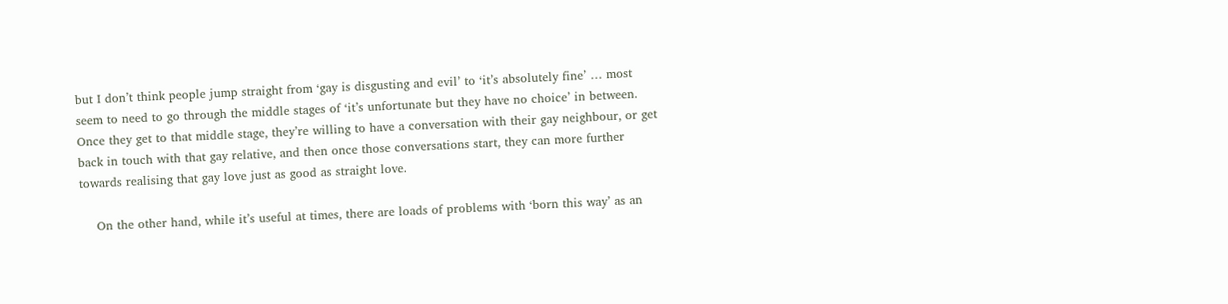but I don’t think people jump straight from ‘gay is disgusting and evil’ to ‘it’s absolutely fine’ … most seem to need to go through the middle stages of ‘it’s unfortunate but they have no choice’ in between. Once they get to that middle stage, they’re willing to have a conversation with their gay neighbour, or get back in touch with that gay relative, and then once those conversations start, they can more further towards realising that gay love just as good as straight love.

    On the other hand, while it’s useful at times, there are loads of problems with ‘born this way’ as an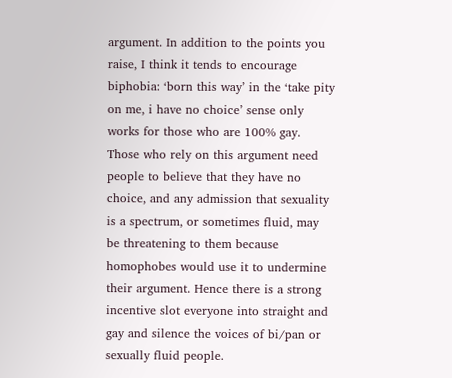argument. In addition to the points you raise, I think it tends to encourage biphobia: ‘born this way’ in the ‘take pity on me, i have no choice’ sense only works for those who are 100% gay. Those who rely on this argument need people to believe that they have no choice, and any admission that sexuality is a spectrum, or sometimes fluid, may be threatening to them because homophobes would use it to undermine their argument. Hence there is a strong incentive slot everyone into straight and gay and silence the voices of bi/pan or sexually fluid people.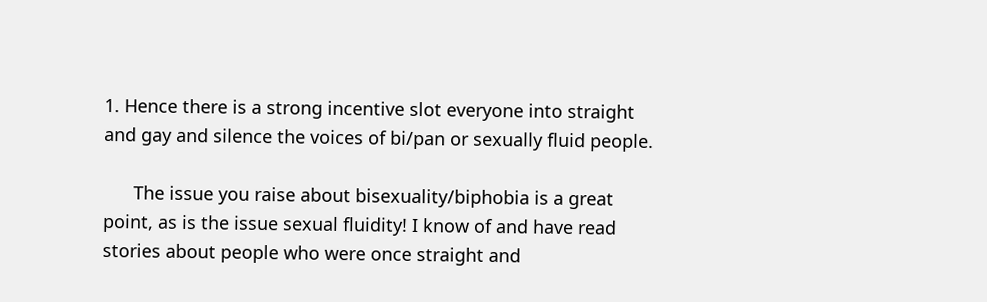1. Hence there is a strong incentive slot everyone into straight and gay and silence the voices of bi/pan or sexually fluid people.

      The issue you raise about bisexuality/biphobia is a great point, as is the issue sexual fluidity! I know of and have read stories about people who were once straight and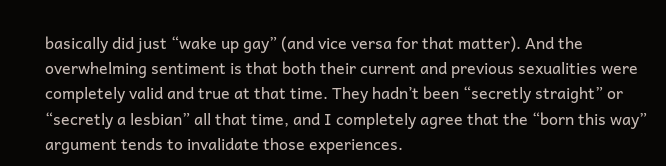basically did just “wake up gay” (and vice versa for that matter). And the overwhelming sentiment is that both their current and previous sexualities were completely valid and true at that time. They hadn’t been “secretly straight” or “secretly a lesbian” all that time, and I completely agree that the “born this way” argument tends to invalidate those experiences.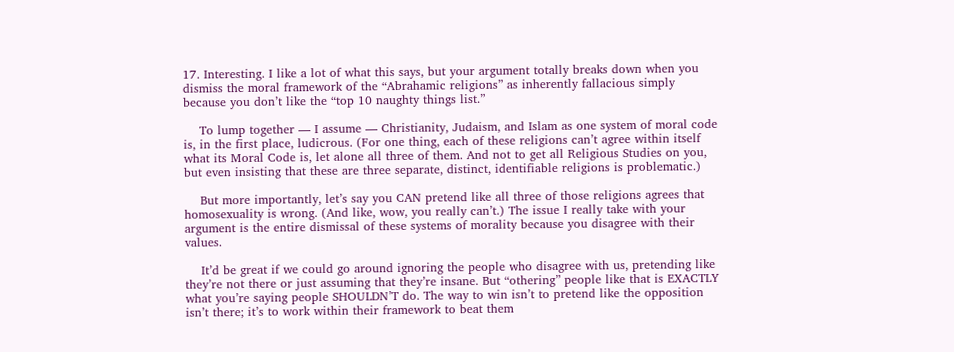17. Interesting. I like a lot of what this says, but your argument totally breaks down when you dismiss the moral framework of the “Abrahamic religions” as inherently fallacious simply because you don’t like the “top 10 naughty things list.”

    To lump together — I assume — Christianity, Judaism, and Islam as one system of moral code is, in the first place, ludicrous. (For one thing, each of these religions can’t agree within itself what its Moral Code is, let alone all three of them. And not to get all Religious Studies on you, but even insisting that these are three separate, distinct, identifiable religions is problematic.)

    But more importantly, let’s say you CAN pretend like all three of those religions agrees that homosexuality is wrong. (And like, wow, you really can’t.) The issue I really take with your argument is the entire dismissal of these systems of morality because you disagree with their values.

    It’d be great if we could go around ignoring the people who disagree with us, pretending like they’re not there or just assuming that they’re insane. But “othering” people like that is EXACTLY what you’re saying people SHOULDN’T do. The way to win isn’t to pretend like the opposition isn’t there; it’s to work within their framework to beat them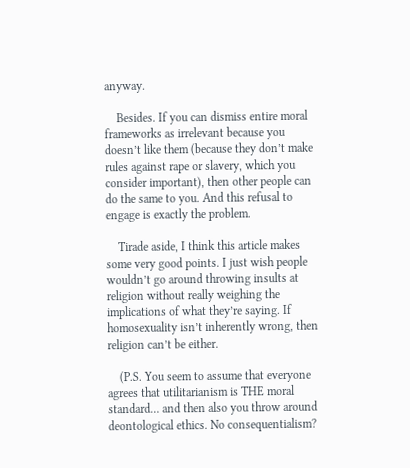anyway.

    Besides. If you can dismiss entire moral frameworks as irrelevant because you doesn’t like them (because they don’t make rules against rape or slavery, which you consider important), then other people can do the same to you. And this refusal to engage is exactly the problem.

    Tirade aside, I think this article makes some very good points. I just wish people wouldn’t go around throwing insults at religion without really weighing the implications of what they’re saying. If homosexuality isn’t inherently wrong, then religion can’t be either.

    (P.S. You seem to assume that everyone agrees that utilitarianism is THE moral standard… and then also you throw around deontological ethics. No consequentialism?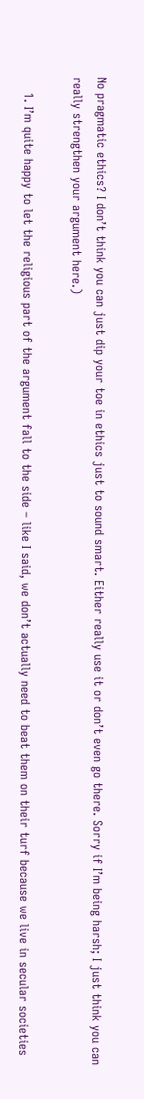No pragmatic ethics? I don’t think you can just dip your toe in ethics just to sound smart. Either really use it or don’t even go there. Sorry if I’m being harsh; I just think you can really strengthen your argument here.)

    1. I’m quite happy to let the religious part of the argument fall to the side – like I said, we don’t actually need to beat them on their turf because we live in secular societies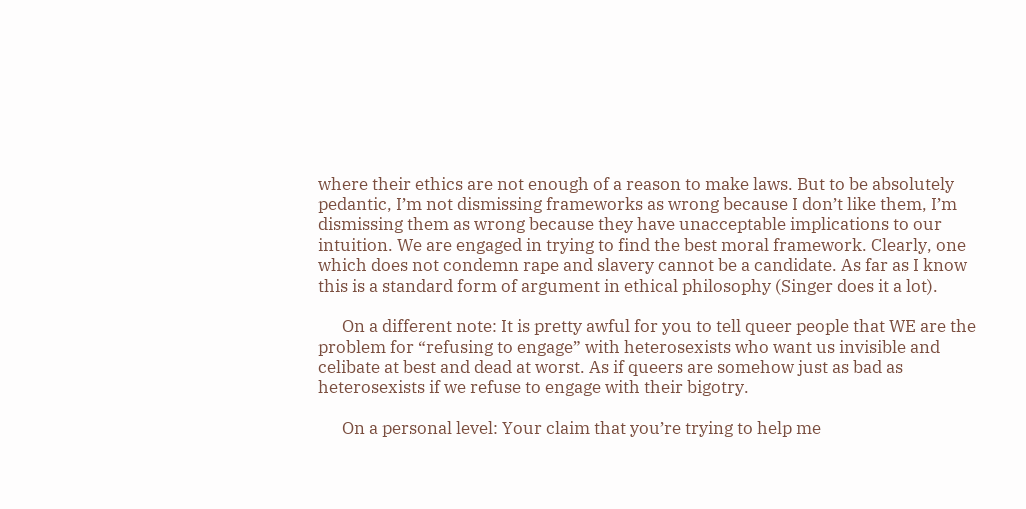where their ethics are not enough of a reason to make laws. But to be absolutely pedantic, I’m not dismissing frameworks as wrong because I don’t like them, I’m dismissing them as wrong because they have unacceptable implications to our intuition. We are engaged in trying to find the best moral framework. Clearly, one which does not condemn rape and slavery cannot be a candidate. As far as I know this is a standard form of argument in ethical philosophy (Singer does it a lot).

      On a different note: It is pretty awful for you to tell queer people that WE are the problem for “refusing to engage” with heterosexists who want us invisible and celibate at best and dead at worst. As if queers are somehow just as bad as heterosexists if we refuse to engage with their bigotry.

      On a personal level: Your claim that you’re trying to help me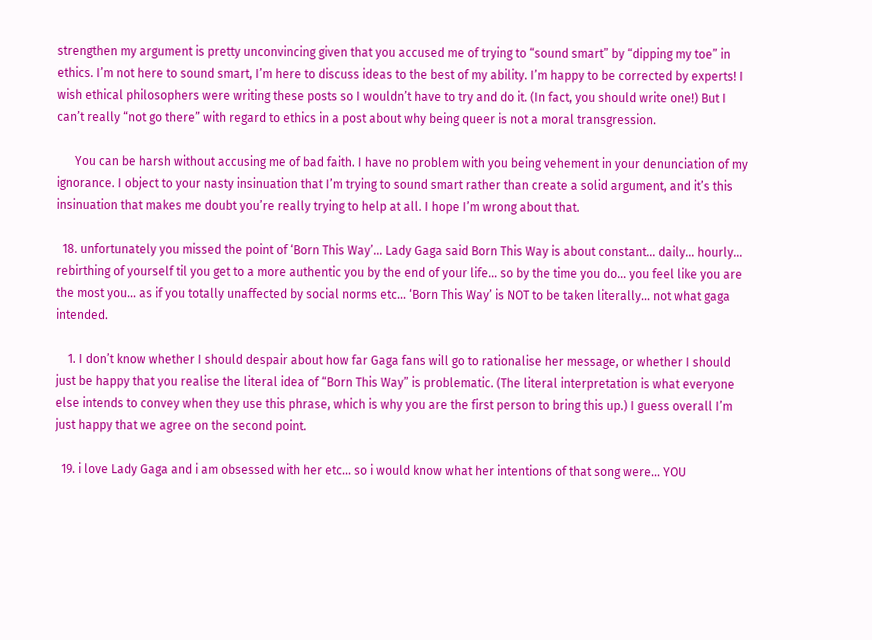strengthen my argument is pretty unconvincing given that you accused me of trying to “sound smart” by “dipping my toe” in ethics. I’m not here to sound smart, I’m here to discuss ideas to the best of my ability. I’m happy to be corrected by experts! I wish ethical philosophers were writing these posts so I wouldn’t have to try and do it. (In fact, you should write one!) But I can’t really “not go there” with regard to ethics in a post about why being queer is not a moral transgression.

      You can be harsh without accusing me of bad faith. I have no problem with you being vehement in your denunciation of my ignorance. I object to your nasty insinuation that I’m trying to sound smart rather than create a solid argument, and it’s this insinuation that makes me doubt you’re really trying to help at all. I hope I’m wrong about that.

  18. unfortunately you missed the point of ‘Born This Way’… Lady Gaga said Born This Way is about constant… daily… hourly… rebirthing of yourself til you get to a more authentic you by the end of your life… so by the time you do… you feel like you are the most you… as if you totally unaffected by social norms etc… ‘Born This Way’ is NOT to be taken literally… not what gaga intended.

    1. I don’t know whether I should despair about how far Gaga fans will go to rationalise her message, or whether I should just be happy that you realise the literal idea of “Born This Way” is problematic. (The literal interpretation is what everyone else intends to convey when they use this phrase, which is why you are the first person to bring this up.) I guess overall I’m just happy that we agree on the second point.

  19. i love Lady Gaga and i am obsessed with her etc… so i would know what her intentions of that song were… YOU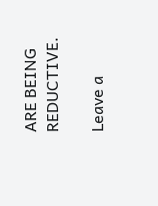ARE BEING REDUCTIVE.

Leave a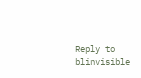Reply to blinvisible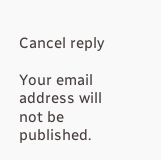Cancel reply

Your email address will not be published.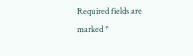Required fields are marked *